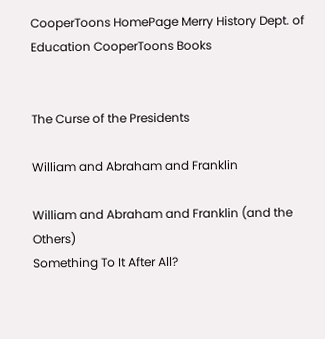CooperToons HomePage Merry History Dept. of Education CooperToons Books


The Curse of the Presidents

William and Abraham and Franklin

William and Abraham and Franklin (and the Others)
Something To It After All?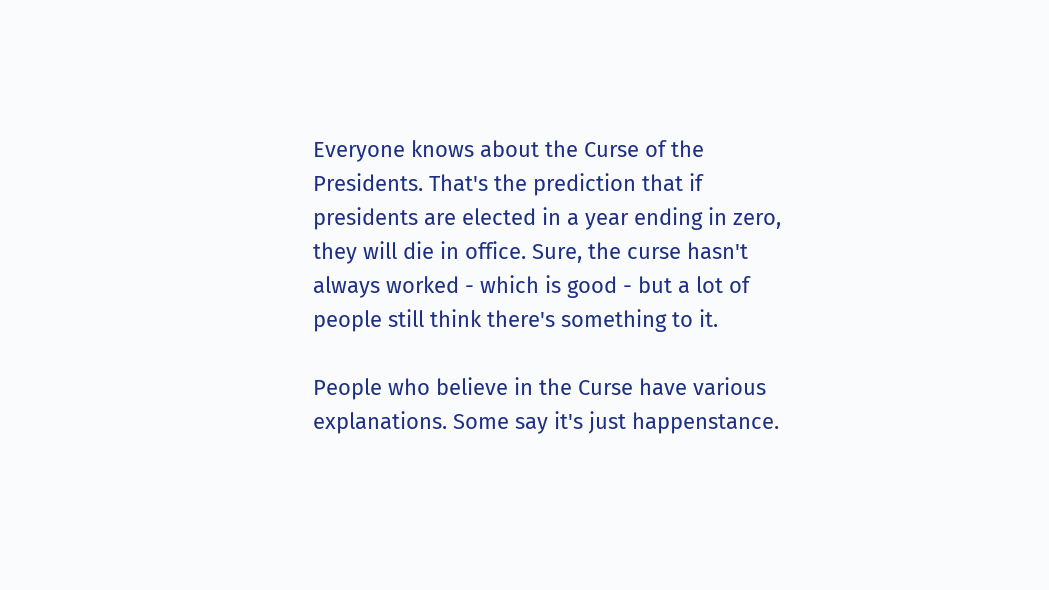Everyone knows about the Curse of the Presidents. That's the prediction that if presidents are elected in a year ending in zero, they will die in office. Sure, the curse hasn't always worked - which is good - but a lot of people still think there's something to it.

People who believe in the Curse have various explanations. Some say it's just happenstance.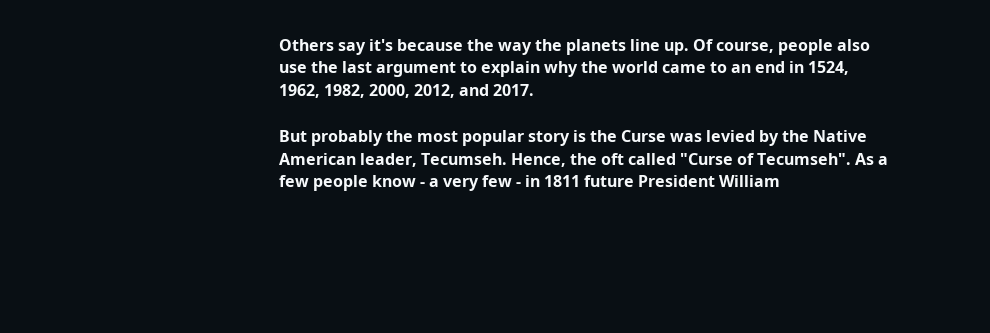Others say it's because the way the planets line up. Of course, people also use the last argument to explain why the world came to an end in 1524, 1962, 1982, 2000, 2012, and 2017.

But probably the most popular story is the Curse was levied by the Native American leader, Tecumseh. Hence, the oft called "Curse of Tecumseh". As a few people know - a very few - in 1811 future President William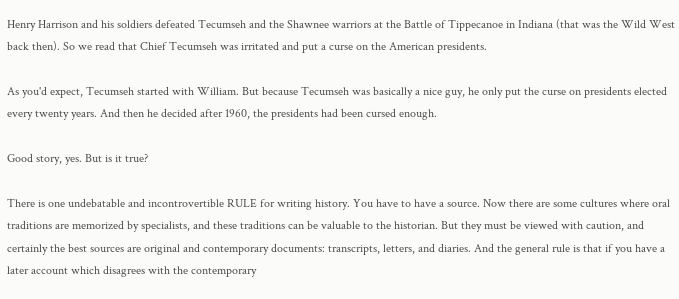Henry Harrison and his soldiers defeated Tecumseh and the Shawnee warriors at the Battle of Tippecanoe in Indiana (that was the Wild West back then). So we read that Chief Tecumseh was irritated and put a curse on the American presidents.

As you'd expect, Tecumseh started with William. But because Tecumseh was basically a nice guy, he only put the curse on presidents elected every twenty years. And then he decided after 1960, the presidents had been cursed enough.

Good story, yes. But is it true?

There is one undebatable and incontrovertible RULE for writing history. You have to have a source. Now there are some cultures where oral traditions are memorized by specialists, and these traditions can be valuable to the historian. But they must be viewed with caution, and certainly the best sources are original and contemporary documents: transcripts, letters, and diaries. And the general rule is that if you have a later account which disagrees with the contemporary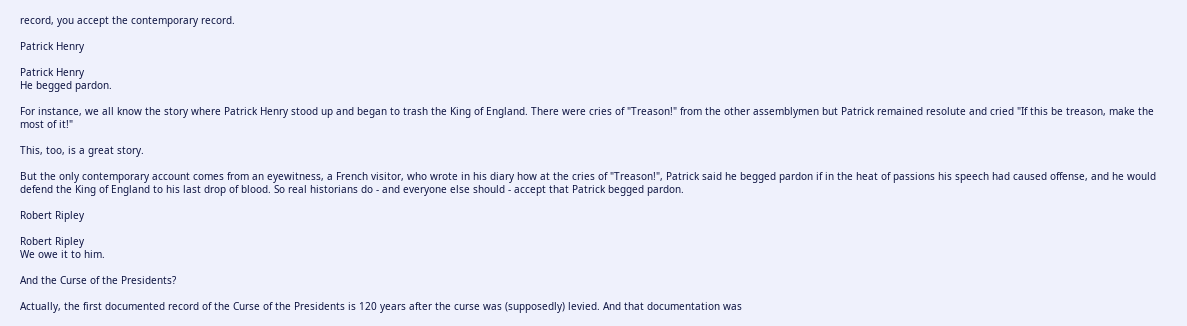record, you accept the contemporary record.

Patrick Henry

Patrick Henry
He begged pardon.

For instance, we all know the story where Patrick Henry stood up and began to trash the King of England. There were cries of "Treason!" from the other assemblymen but Patrick remained resolute and cried "If this be treason, make the most of it!"

This, too, is a great story.

But the only contemporary account comes from an eyewitness, a French visitor, who wrote in his diary how at the cries of "Treason!", Patrick said he begged pardon if in the heat of passions his speech had caused offense, and he would defend the King of England to his last drop of blood. So real historians do - and everyone else should - accept that Patrick begged pardon.

Robert Ripley

Robert Ripley
We owe it to him.

And the Curse of the Presidents?

Actually, the first documented record of the Curse of the Presidents is 120 years after the curse was (supposedly) levied. And that documentation was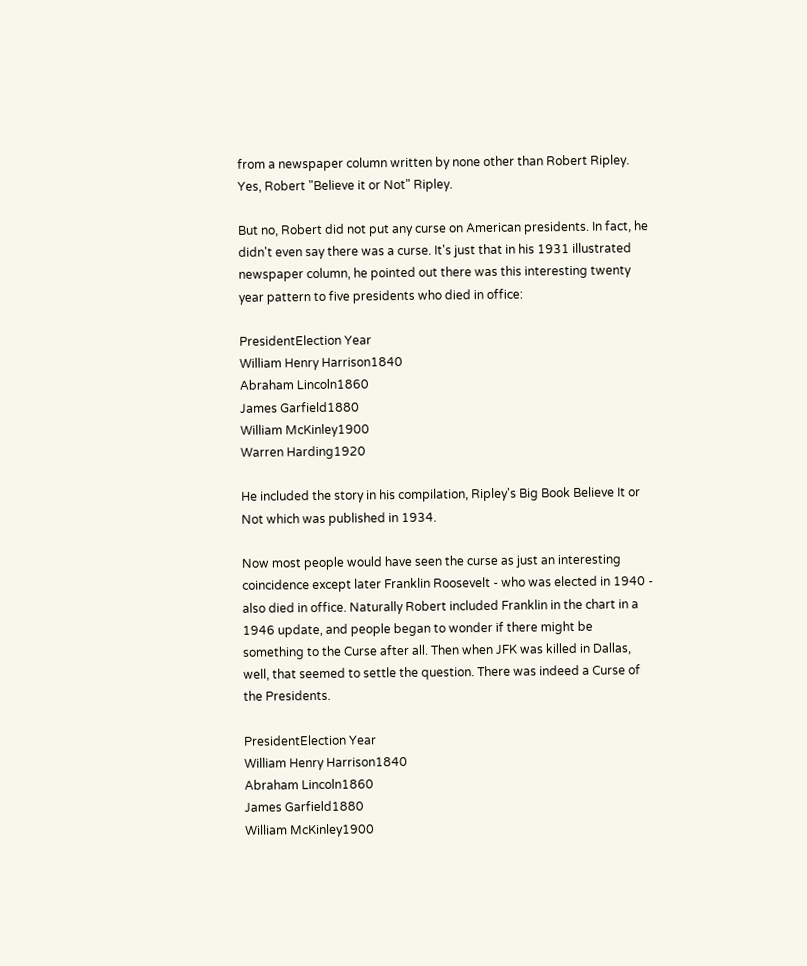from a newspaper column written by none other than Robert Ripley. Yes, Robert "Believe it or Not" Ripley.

But no, Robert did not put any curse on American presidents. In fact, he didn't even say there was a curse. It's just that in his 1931 illustrated newspaper column, he pointed out there was this interesting twenty year pattern to five presidents who died in office:

PresidentElection Year
William Henry Harrison1840
Abraham Lincoln1860
James Garfield1880
William McKinley1900
Warren Harding1920

He included the story in his compilation, Ripley's Big Book Believe It or Not which was published in 1934.

Now most people would have seen the curse as just an interesting coincidence except later Franklin Roosevelt - who was elected in 1940 - also died in office. Naturally Robert included Franklin in the chart in a 1946 update, and people began to wonder if there might be something to the Curse after all. Then when JFK was killed in Dallas, well, that seemed to settle the question. There was indeed a Curse of the Presidents.

PresidentElection Year
William Henry Harrison1840
Abraham Lincoln1860
James Garfield1880
William McKinley1900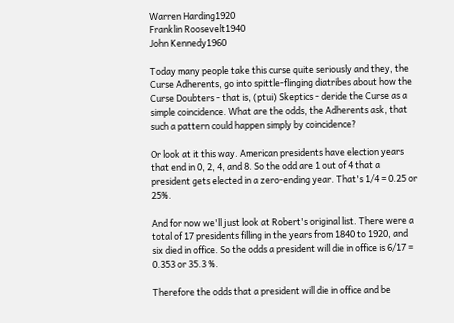Warren Harding1920
Franklin Roosevelt1940
John Kennedy1960

Today many people take this curse quite seriously and they, the Curse Adherents, go into spittle-flinging diatribes about how the Curse Doubters - that is, (ptui) Skeptics - deride the Curse as a simple coincidence. What are the odds, the Adherents ask, that such a pattern could happen simply by coincidence?

Or look at it this way. American presidents have election years that end in 0, 2, 4, and 8. So the odd are 1 out of 4 that a president gets elected in a zero-ending year. That's 1/4 = 0.25 or 25%.

And for now we'll just look at Robert's original list. There were a total of 17 presidents filling in the years from 1840 to 1920, and six died in office. So the odds a president will die in office is 6/17 = 0.353 or 35.3 %.

Therefore the odds that a president will die in office and be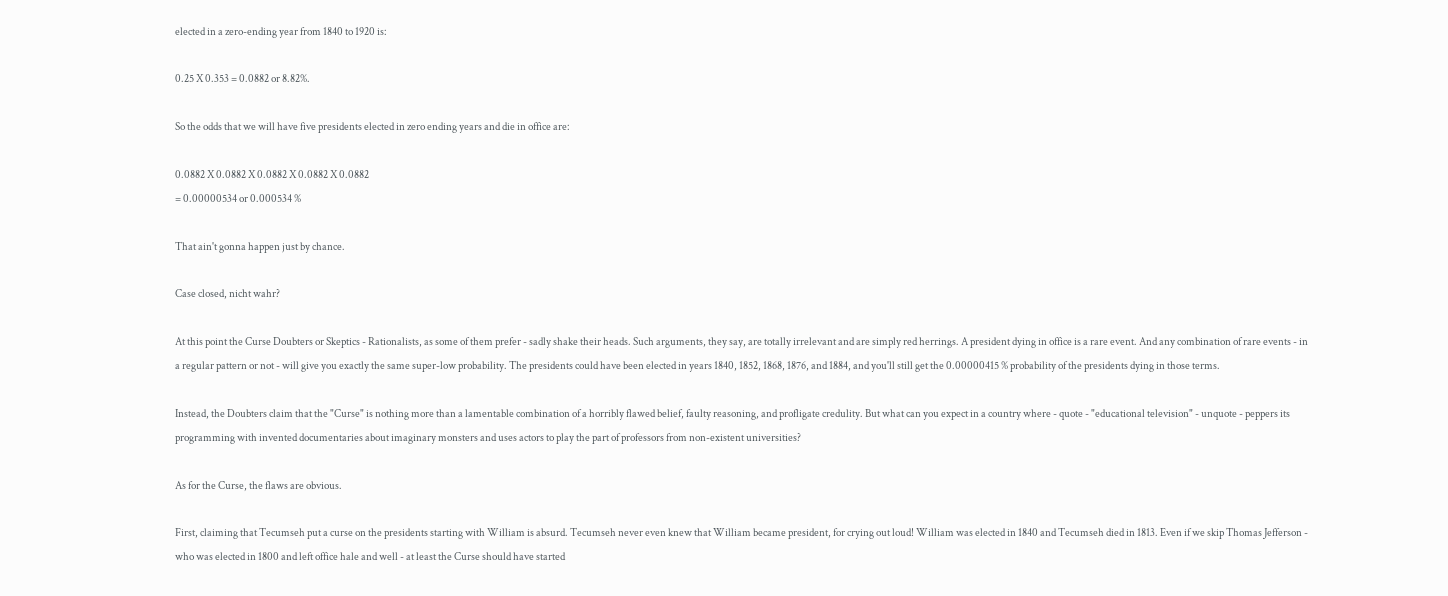elected in a zero-ending year from 1840 to 1920 is:

0.25 X 0.353 = 0.0882 or 8.82%.

So the odds that we will have five presidents elected in zero ending years and die in office are:

0.0882 X 0.0882 X 0.0882 X 0.0882 X 0.0882
= 0.00000534 or 0.000534 %

That ain't gonna happen just by chance.

Case closed, nicht wahr?

At this point the Curse Doubters or Skeptics - Rationalists, as some of them prefer - sadly shake their heads. Such arguments, they say, are totally irrelevant and are simply red herrings. A president dying in office is a rare event. And any combination of rare events - in a regular pattern or not - will give you exactly the same super-low probability. The presidents could have been elected in years 1840, 1852, 1868, 1876, and 1884, and you'll still get the 0.00000415 % probability of the presidents dying in those terms.

Instead, the Doubters claim that the "Curse" is nothing more than a lamentable combination of a horribly flawed belief, faulty reasoning, and profligate credulity. But what can you expect in a country where - quote - "educational television" - unquote - peppers its programming with invented documentaries about imaginary monsters and uses actors to play the part of professors from non-existent universities?

As for the Curse, the flaws are obvious.

First, claiming that Tecumseh put a curse on the presidents starting with William is absurd. Tecumseh never even knew that William became president, for crying out loud! William was elected in 1840 and Tecumseh died in 1813. Even if we skip Thomas Jefferson - who was elected in 1800 and left office hale and well - at least the Curse should have started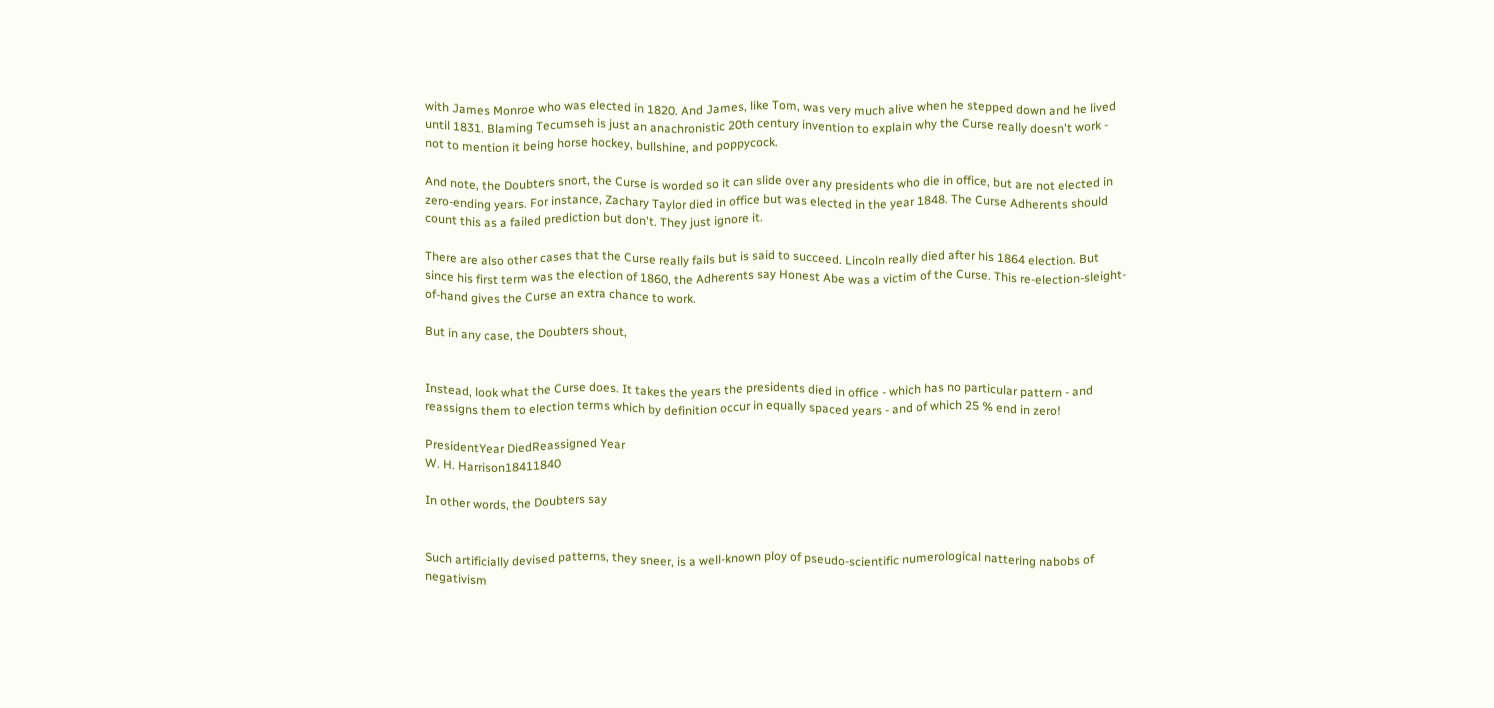with James Monroe who was elected in 1820. And James, like Tom, was very much alive when he stepped down and he lived until 1831. Blaming Tecumseh is just an anachronistic 20th century invention to explain why the Curse really doesn't work - not to mention it being horse hockey, bullshine, and poppycock.

And note, the Doubters snort, the Curse is worded so it can slide over any presidents who die in office, but are not elected in zero-ending years. For instance, Zachary Taylor died in office but was elected in the year 1848. The Curse Adherents should count this as a failed prediction but don't. They just ignore it.

There are also other cases that the Curse really fails but is said to succeed. Lincoln really died after his 1864 election. But since his first term was the election of 1860, the Adherents say Honest Abe was a victim of the Curse. This re-election-sleight-of-hand gives the Curse an extra chance to work.

But in any case, the Doubters shout,


Instead, look what the Curse does. It takes the years the presidents died in office - which has no particular pattern - and reassigns them to election terms which by definition occur in equally spaced years - and of which 25 % end in zero!

PresidentYear DiedReassigned Year
W. H. Harrison18411840

In other words, the Doubters say


Such artificially devised patterns, they sneer, is a well-known ploy of pseudo-scientific numerological nattering nabobs of negativism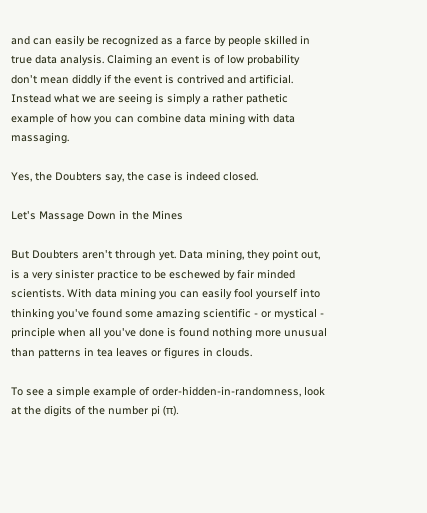and can easily be recognized as a farce by people skilled in true data analysis. Claiming an event is of low probability don't mean diddly if the event is contrived and artificial. Instead what we are seeing is simply a rather pathetic example of how you can combine data mining with data massaging.

Yes, the Doubters say, the case is indeed closed.

Let's Massage Down in the Mines

But Doubters aren't through yet. Data mining, they point out, is a very sinister practice to be eschewed by fair minded scientists. With data mining you can easily fool yourself into thinking you've found some amazing scientific - or mystical - principle when all you've done is found nothing more unusual than patterns in tea leaves or figures in clouds.

To see a simple example of order-hidden-in-randomness, look at the digits of the number pi (π).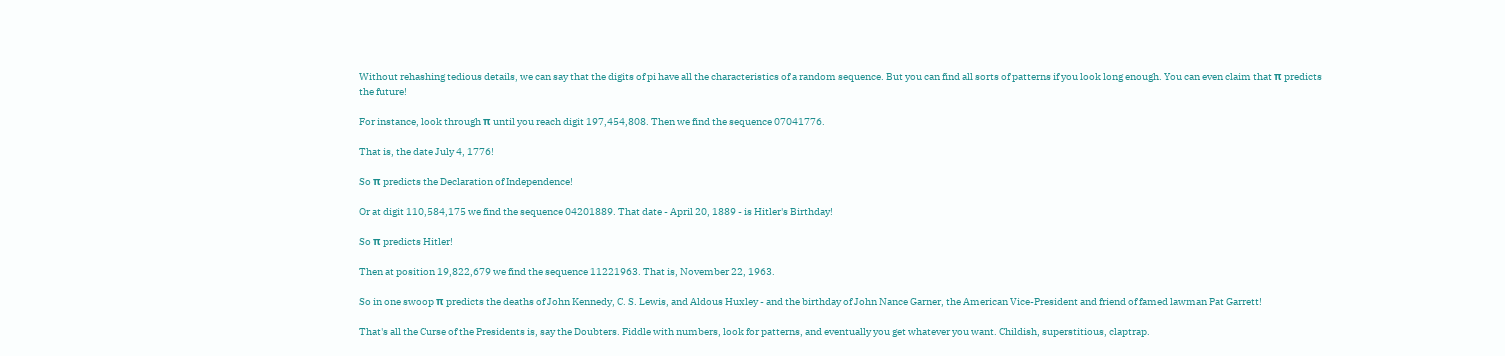Without rehashing tedious details, we can say that the digits of pi have all the characteristics of a random sequence. But you can find all sorts of patterns if you look long enough. You can even claim that π predicts the future!

For instance, look through π until you reach digit 197,454,808. Then we find the sequence 07041776.

That is, the date July 4, 1776!

So π predicts the Declaration of Independence!

Or at digit 110,584,175 we find the sequence 04201889. That date - April 20, 1889 - is Hitler's Birthday!

So π predicts Hitler!

Then at position 19,822,679 we find the sequence 11221963. That is, November 22, 1963.

So in one swoop π predicts the deaths of John Kennedy, C. S. Lewis, and Aldous Huxley - and the birthday of John Nance Garner, the American Vice-President and friend of famed lawman Pat Garrett!

That's all the Curse of the Presidents is, say the Doubters. Fiddle with numbers, look for patterns, and eventually you get whatever you want. Childish, superstitious, claptrap.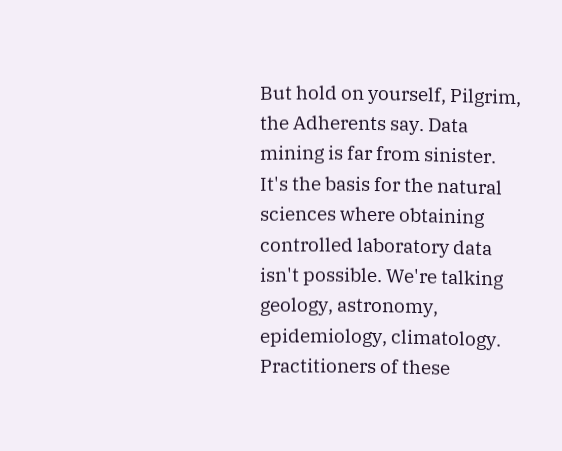But hold on yourself, Pilgrim, the Adherents say. Data mining is far from sinister. It's the basis for the natural sciences where obtaining controlled laboratory data isn't possible. We're talking geology, astronomy, epidemiology, climatology. Practitioners of these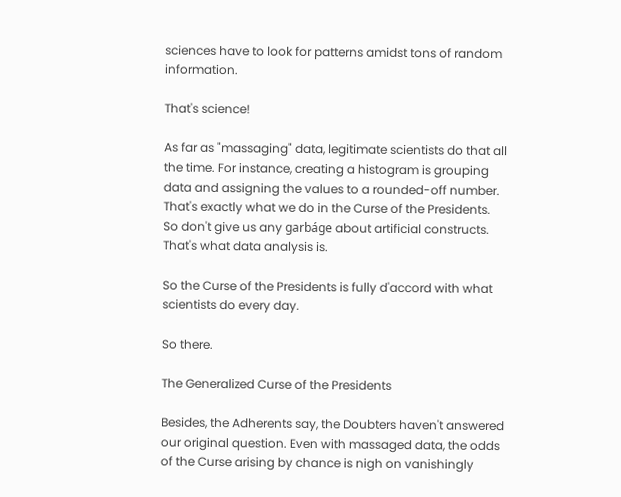sciences have to look for patterns amidst tons of random information.

That's science!

As far as "massaging" data, legitimate scientists do that all the time. For instance, creating a histogram is grouping data and assigning the values to a rounded-off number. That's exactly what we do in the Curse of the Presidents. So don't give us any garbáge about artificial constructs. That's what data analysis is.

So the Curse of the Presidents is fully d'accord with what scientists do every day.

So there.

The Generalized Curse of the Presidents

Besides, the Adherents say, the Doubters haven't answered our original question. Even with massaged data, the odds of the Curse arising by chance is nigh on vanishingly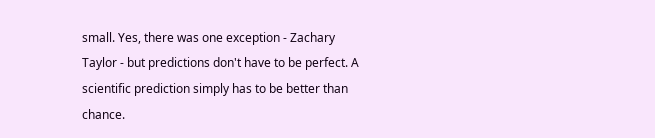small. Yes, there was one exception - Zachary Taylor - but predictions don't have to be perfect. A scientific prediction simply has to be better than chance.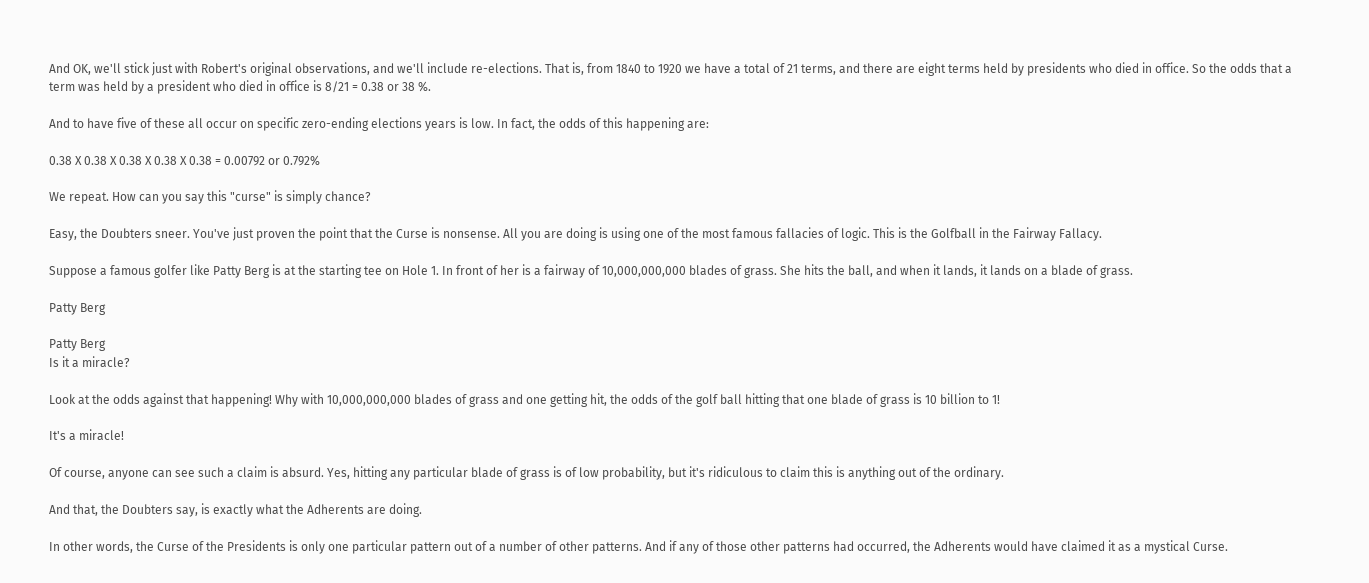And OK, we'll stick just with Robert's original observations, and we'll include re-elections. That is, from 1840 to 1920 we have a total of 21 terms, and there are eight terms held by presidents who died in office. So the odds that a term was held by a president who died in office is 8/21 = 0.38 or 38 %.

And to have five of these all occur on specific zero-ending elections years is low. In fact, the odds of this happening are:

0.38 X 0.38 X 0.38 X 0.38 X 0.38 = 0.00792 or 0.792%

We repeat. How can you say this "curse" is simply chance?

Easy, the Doubters sneer. You've just proven the point that the Curse is nonsense. All you are doing is using one of the most famous fallacies of logic. This is the Golfball in the Fairway Fallacy.

Suppose a famous golfer like Patty Berg is at the starting tee on Hole 1. In front of her is a fairway of 10,000,000,000 blades of grass. She hits the ball, and when it lands, it lands on a blade of grass.

Patty Berg

Patty Berg
Is it a miracle?

Look at the odds against that happening! Why with 10,000,000,000 blades of grass and one getting hit, the odds of the golf ball hitting that one blade of grass is 10 billion to 1!

It's a miracle!

Of course, anyone can see such a claim is absurd. Yes, hitting any particular blade of grass is of low probability, but it's ridiculous to claim this is anything out of the ordinary.

And that, the Doubters say, is exactly what the Adherents are doing.

In other words, the Curse of the Presidents is only one particular pattern out of a number of other patterns. And if any of those other patterns had occurred, the Adherents would have claimed it as a mystical Curse.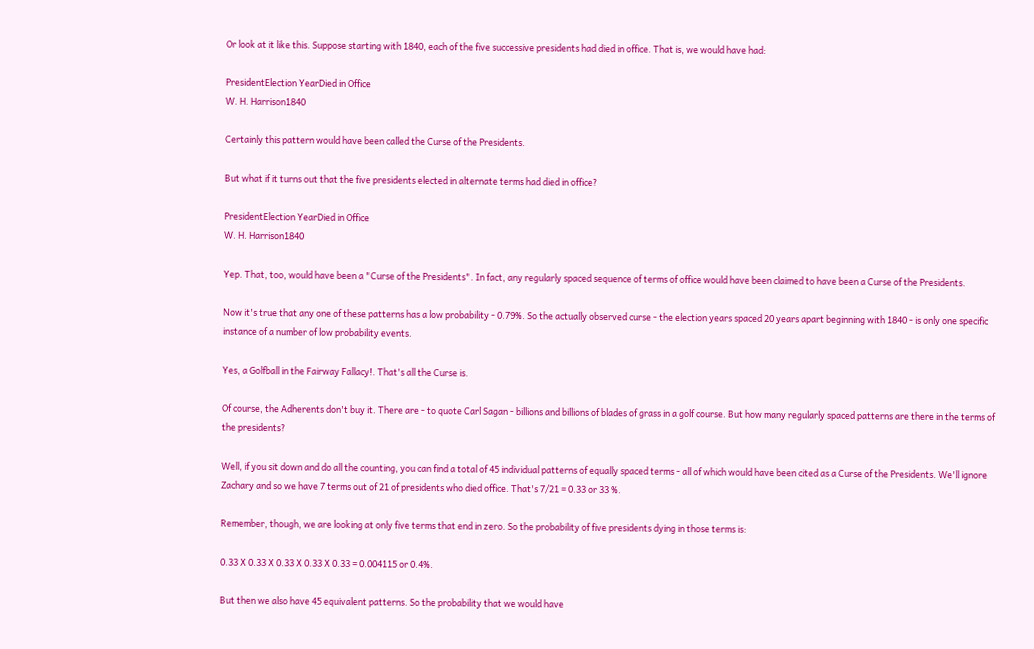Or look at it like this. Suppose starting with 1840, each of the five successive presidents had died in office. That is, we would have had:

PresidentElection YearDied in Office
W. H. Harrison1840

Certainly this pattern would have been called the Curse of the Presidents.

But what if it turns out that the five presidents elected in alternate terms had died in office?

PresidentElection YearDied in Office
W. H. Harrison1840

Yep. That, too, would have been a "Curse of the Presidents". In fact, any regularly spaced sequence of terms of office would have been claimed to have been a Curse of the Presidents.

Now it's true that any one of these patterns has a low probability - 0.79%. So the actually observed curse - the election years spaced 20 years apart beginning with 1840 - is only one specific instance of a number of low probability events.

Yes, a Golfball in the Fairway Fallacy!. That's all the Curse is.

Of course, the Adherents don't buy it. There are - to quote Carl Sagan - billions and billions of blades of grass in a golf course. But how many regularly spaced patterns are there in the terms of the presidents?

Well, if you sit down and do all the counting, you can find a total of 45 individual patterns of equally spaced terms - all of which would have been cited as a Curse of the Presidents. We'll ignore Zachary and so we have 7 terms out of 21 of presidents who died office. That's 7/21 = 0.33 or 33 %.

Remember, though, we are looking at only five terms that end in zero. So the probability of five presidents dying in those terms is:

0.33 X 0.33 X 0.33 X 0.33 X 0.33 = 0.004115 or 0.4%.

But then we also have 45 equivalent patterns. So the probability that we would have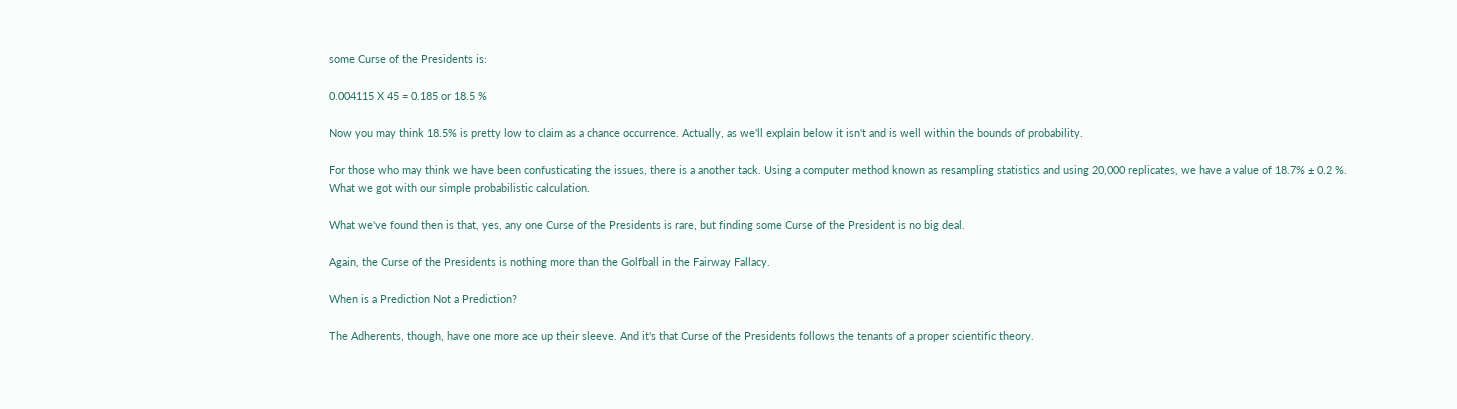some Curse of the Presidents is:

0.004115 X 45 = 0.185 or 18.5 %

Now you may think 18.5% is pretty low to claim as a chance occurrence. Actually, as we'll explain below it isn't and is well within the bounds of probability.

For those who may think we have been confusticating the issues, there is a another tack. Using a computer method known as resampling statistics and using 20,000 replicates, we have a value of 18.7% ± 0.2 %. What we got with our simple probabilistic calculation.

What we've found then is that, yes, any one Curse of the Presidents is rare, but finding some Curse of the President is no big deal.

Again, the Curse of the Presidents is nothing more than the Golfball in the Fairway Fallacy.

When is a Prediction Not a Prediction?

The Adherents, though, have one more ace up their sleeve. And it's that Curse of the Presidents follows the tenants of a proper scientific theory.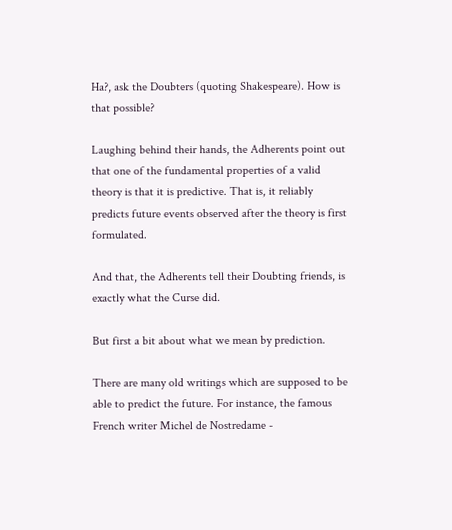Ha?, ask the Doubters (quoting Shakespeare). How is that possible?

Laughing behind their hands, the Adherents point out that one of the fundamental properties of a valid theory is that it is predictive. That is, it reliably predicts future events observed after the theory is first formulated.

And that, the Adherents tell their Doubting friends, is exactly what the Curse did.

But first a bit about what we mean by prediction.

There are many old writings which are supposed to be able to predict the future. For instance, the famous French writer Michel de Nostredame -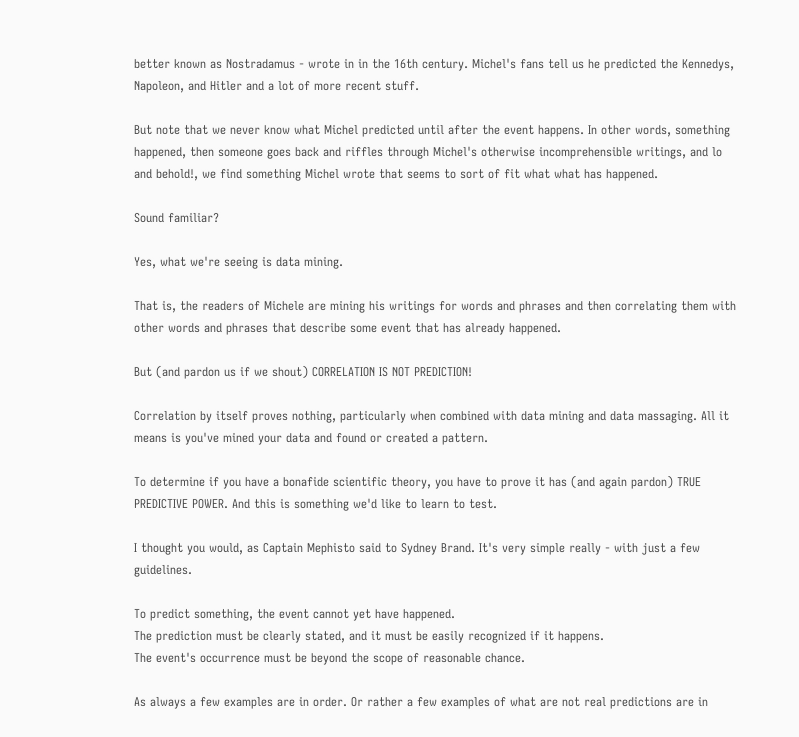better known as Nostradamus - wrote in in the 16th century. Michel's fans tell us he predicted the Kennedys, Napoleon, and Hitler and a lot of more recent stuff.

But note that we never know what Michel predicted until after the event happens. In other words, something happened, then someone goes back and riffles through Michel's otherwise incomprehensible writings, and lo and behold!, we find something Michel wrote that seems to sort of fit what what has happened.

Sound familiar?

Yes, what we're seeing is data mining.

That is, the readers of Michele are mining his writings for words and phrases and then correlating them with other words and phrases that describe some event that has already happened.

But (and pardon us if we shout) CORRELATION IS NOT PREDICTION!

Correlation by itself proves nothing, particularly when combined with data mining and data massaging. All it means is you've mined your data and found or created a pattern.

To determine if you have a bonafide scientific theory, you have to prove it has (and again pardon) TRUE PREDICTIVE POWER. And this is something we'd like to learn to test.

I thought you would, as Captain Mephisto said to Sydney Brand. It's very simple really - with just a few guidelines.

To predict something, the event cannot yet have happened.
The prediction must be clearly stated, and it must be easily recognized if it happens.
The event's occurrence must be beyond the scope of reasonable chance.

As always a few examples are in order. Or rather a few examples of what are not real predictions are in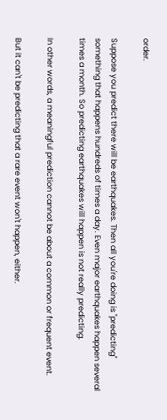order.

Suppose you predict there will be earthquakes. Then all you're doing is "predicting" something that happens hundreds of times a day. Even major earthquakes happen several times a month. So predicting earthquakes will happen is not really predicting.

In other words, a meaningful prediction cannot be about a common or frequent event.

But it can't be predicting that a rare event won't happen, either.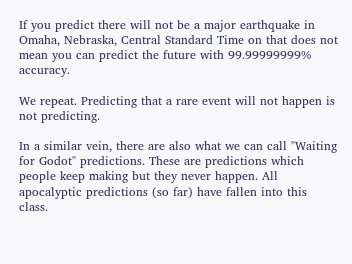If you predict there will not be a major earthquake in Omaha, Nebraska, Central Standard Time on that does not mean you can predict the future with 99.99999999% accuracy.

We repeat. Predicting that a rare event will not happen is not predicting.

In a similar vein, there are also what we can call "Waiting for Godot" predictions. These are predictions which people keep making but they never happen. All apocalyptic predictions (so far) have fallen into this class.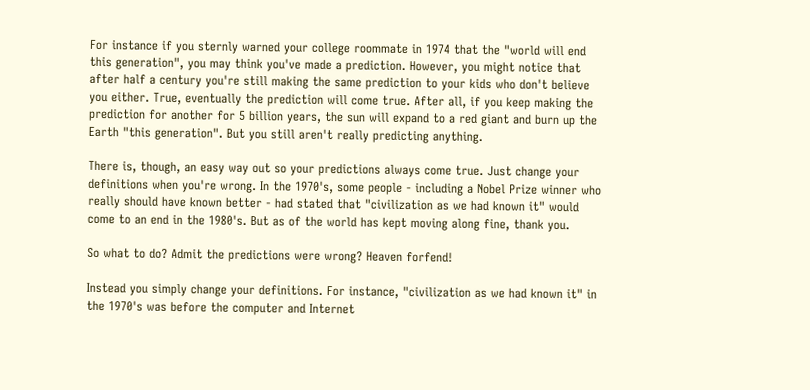For instance if you sternly warned your college roommate in 1974 that the "world will end this generation", you may think you've made a prediction. However, you might notice that after half a century you're still making the same prediction to your kids who don't believe you either. True, eventually the prediction will come true. After all, if you keep making the prediction for another for 5 billion years, the sun will expand to a red giant and burn up the Earth "this generation". But you still aren't really predicting anything.

There is, though, an easy way out so your predictions always come true. Just change your definitions when you're wrong. In the 1970's, some people - including a Nobel Prize winner who really should have known better - had stated that "civilization as we had known it" would come to an end in the 1980's. But as of the world has kept moving along fine, thank you.

So what to do? Admit the predictions were wrong? Heaven forfend!

Instead you simply change your definitions. For instance, "civilization as we had known it" in the 1970's was before the computer and Internet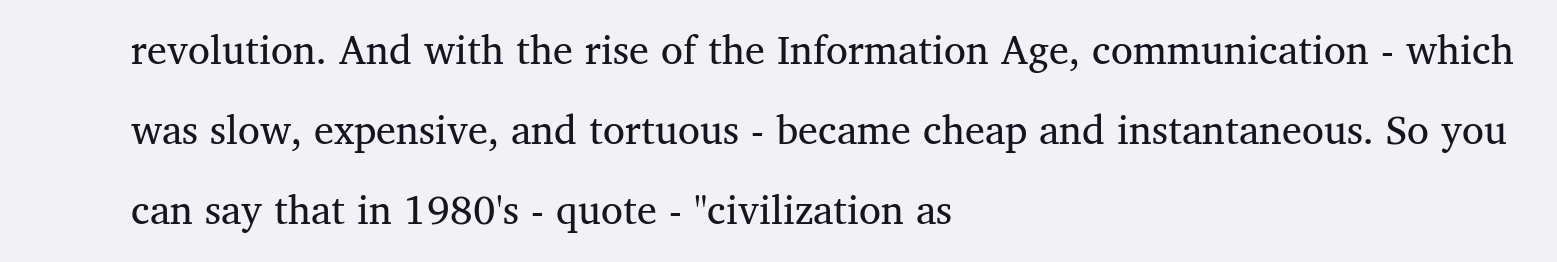revolution. And with the rise of the Information Age, communication - which was slow, expensive, and tortuous - became cheap and instantaneous. So you can say that in 1980's - quote - "civilization as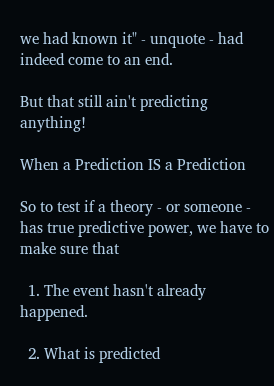we had known it" - unquote - had indeed come to an end.

But that still ain't predicting anything!

When a Prediction IS a Prediction

So to test if a theory - or someone - has true predictive power, we have to make sure that

  1. The event hasn't already happened.

  2. What is predicted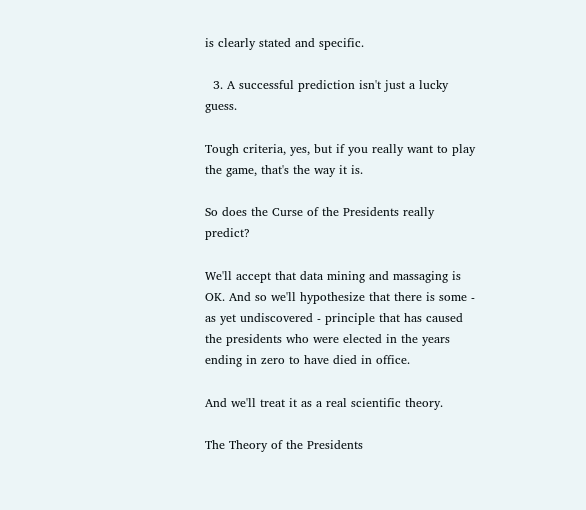is clearly stated and specific.

  3. A successful prediction isn't just a lucky guess.

Tough criteria, yes, but if you really want to play the game, that's the way it is.

So does the Curse of the Presidents really predict?

We'll accept that data mining and massaging is OK. And so we'll hypothesize that there is some - as yet undiscovered - principle that has caused the presidents who were elected in the years ending in zero to have died in office.

And we'll treat it as a real scientific theory.

The Theory of the Presidents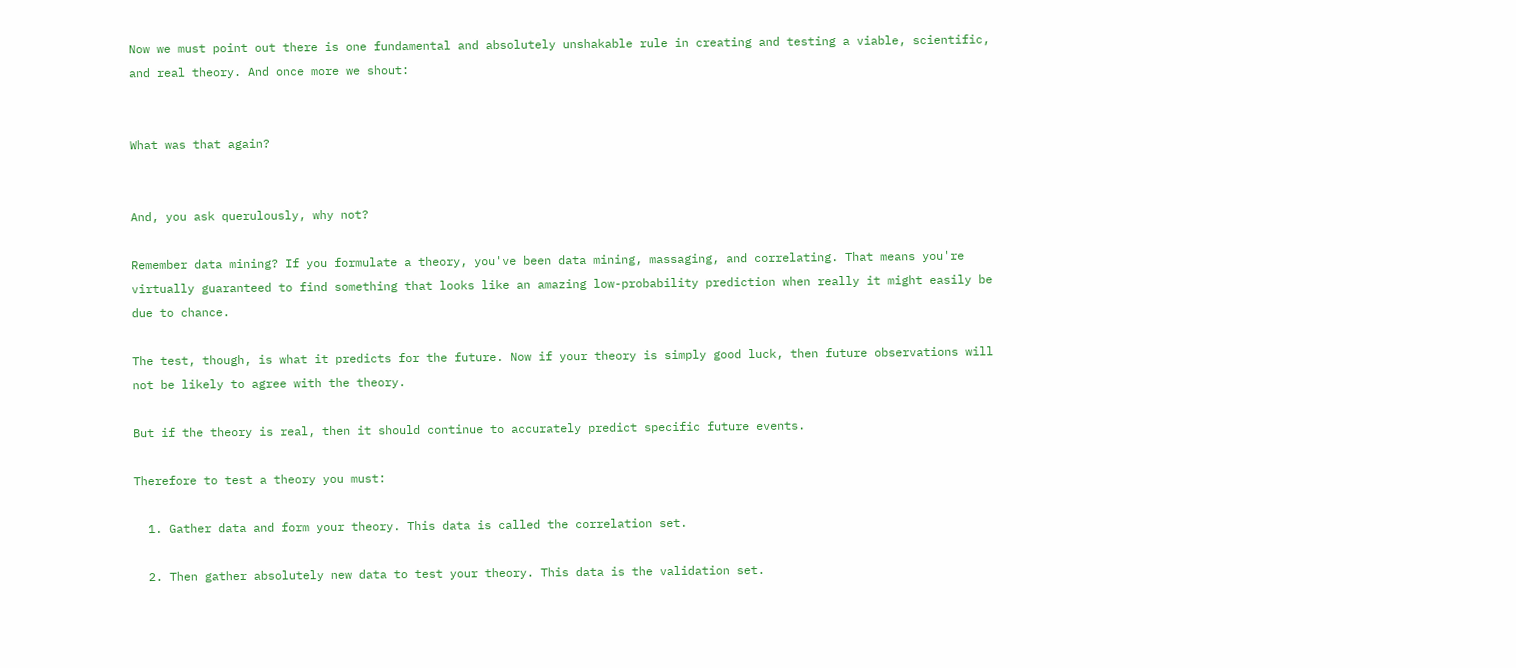Now we must point out there is one fundamental and absolutely unshakable rule in creating and testing a viable, scientific, and real theory. And once more we shout:


What was that again?


And, you ask querulously, why not?

Remember data mining? If you formulate a theory, you've been data mining, massaging, and correlating. That means you're virtually guaranteed to find something that looks like an amazing low-probability prediction when really it might easily be due to chance.

The test, though, is what it predicts for the future. Now if your theory is simply good luck, then future observations will not be likely to agree with the theory.

But if the theory is real, then it should continue to accurately predict specific future events.

Therefore to test a theory you must:

  1. Gather data and form your theory. This data is called the correlation set.

  2. Then gather absolutely new data to test your theory. This data is the validation set.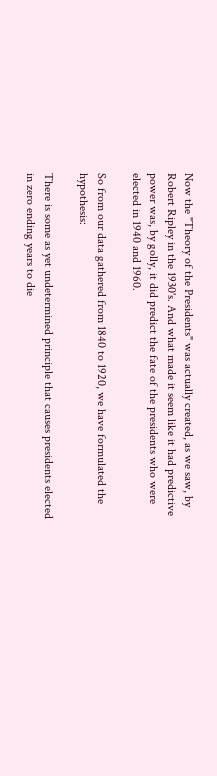Now the "Theory of the Presidents" was actually created, as we saw, by Robert Ripley in the 1930's. And what made it seem like it had predictive power was, by golly, it did predict the fate of the presidents who were elected in 1940 and 1960.

So from our data gathered from 1840 to 1920, we have formulated the hypothesis:

There is some as yet undetermined principle that causes presidents elected in zero ending years to die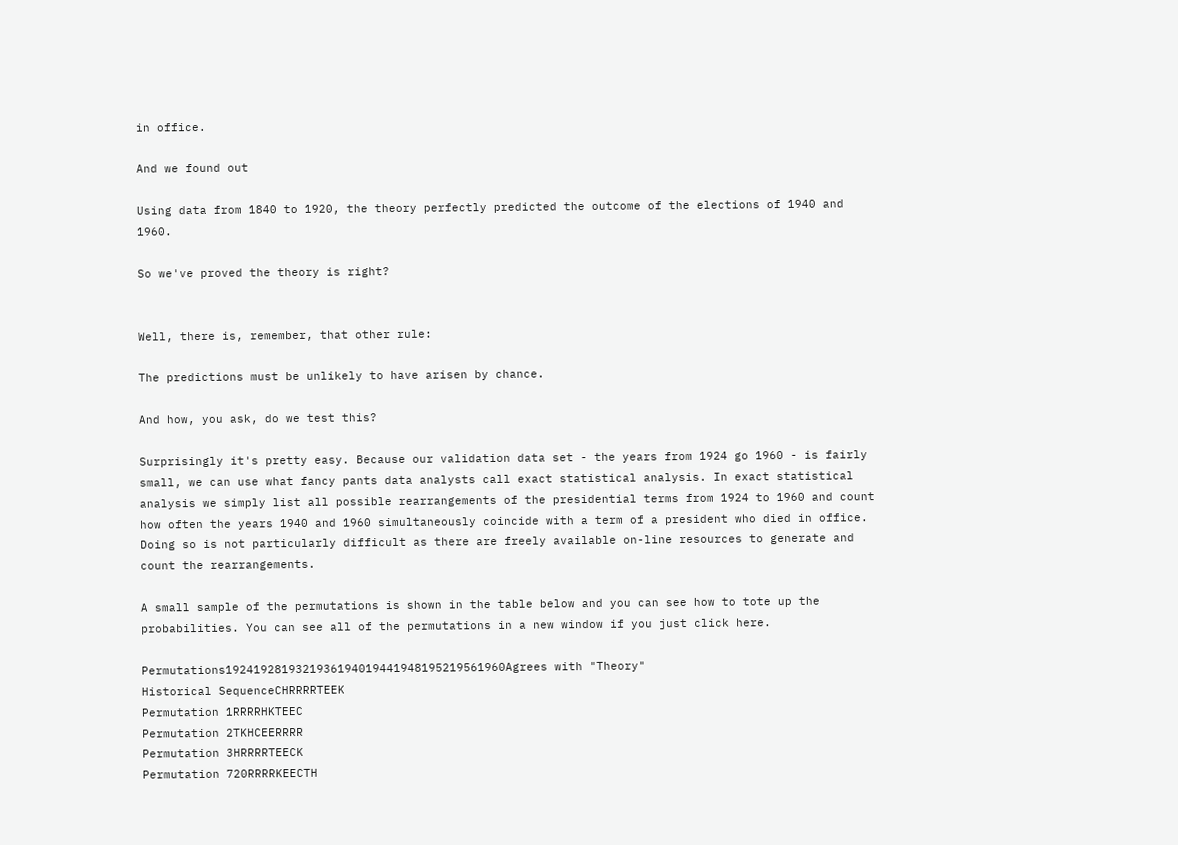in office.

And we found out

Using data from 1840 to 1920, the theory perfectly predicted the outcome of the elections of 1940 and 1960.

So we've proved the theory is right?


Well, there is, remember, that other rule:

The predictions must be unlikely to have arisen by chance.

And how, you ask, do we test this?

Surprisingly it's pretty easy. Because our validation data set - the years from 1924 go 1960 - is fairly small, we can use what fancy pants data analysts call exact statistical analysis. In exact statistical analysis we simply list all possible rearrangements of the presidential terms from 1924 to 1960 and count how often the years 1940 and 1960 simultaneously coincide with a term of a president who died in office. Doing so is not particularly difficult as there are freely available on-line resources to generate and count the rearrangements.

A small sample of the permutations is shown in the table below and you can see how to tote up the probabilities. You can see all of the permutations in a new window if you just click here.

Permutations1924192819321936194019441948195219561960Agrees with "Theory"
Historical SequenceCHRRRRTEEK
Permutation 1RRRRHKTEEC
Permutation 2TKHCEERRRR
Permutation 3HRRRRTEECK
Permutation 720RRRRKEECTH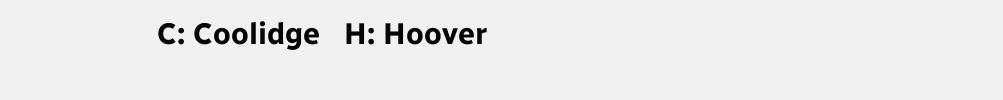C: Coolidge   H: Hoover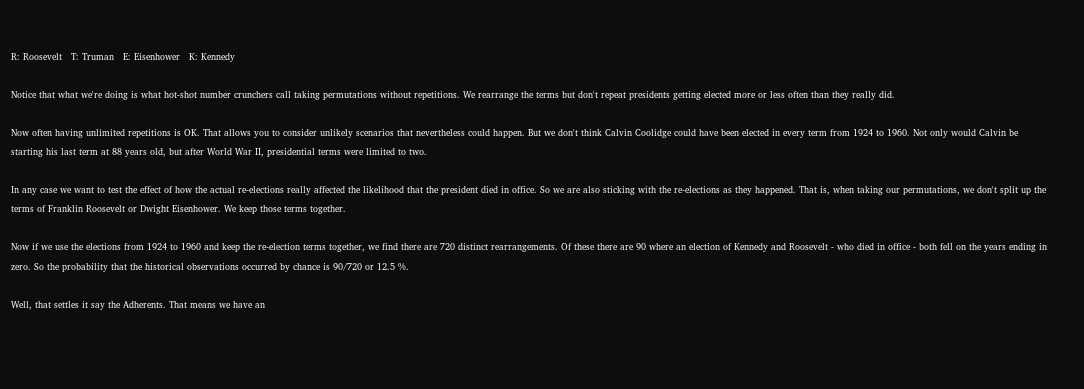R: Roosevelt   T: Truman   E: Eisenhower   K: Kennedy

Notice that what we're doing is what hot-shot number crunchers call taking permutations without repetitions. We rearrange the terms but don't repeat presidents getting elected more or less often than they really did.

Now often having unlimited repetitions is OK. That allows you to consider unlikely scenarios that nevertheless could happen. But we don't think Calvin Coolidge could have been elected in every term from 1924 to 1960. Not only would Calvin be starting his last term at 88 years old, but after World War II, presidential terms were limited to two.

In any case we want to test the effect of how the actual re-elections really affected the likelihood that the president died in office. So we are also sticking with the re-elections as they happened. That is, when taking our permutations, we don't split up the terms of Franklin Roosevelt or Dwight Eisenhower. We keep those terms together.

Now if we use the elections from 1924 to 1960 and keep the re-election terms together, we find there are 720 distinct rearrangements. Of these there are 90 where an election of Kennedy and Roosevelt - who died in office - both fell on the years ending in zero. So the probability that the historical observations occurred by chance is 90/720 or 12.5 %.

Well, that settles it say the Adherents. That means we have an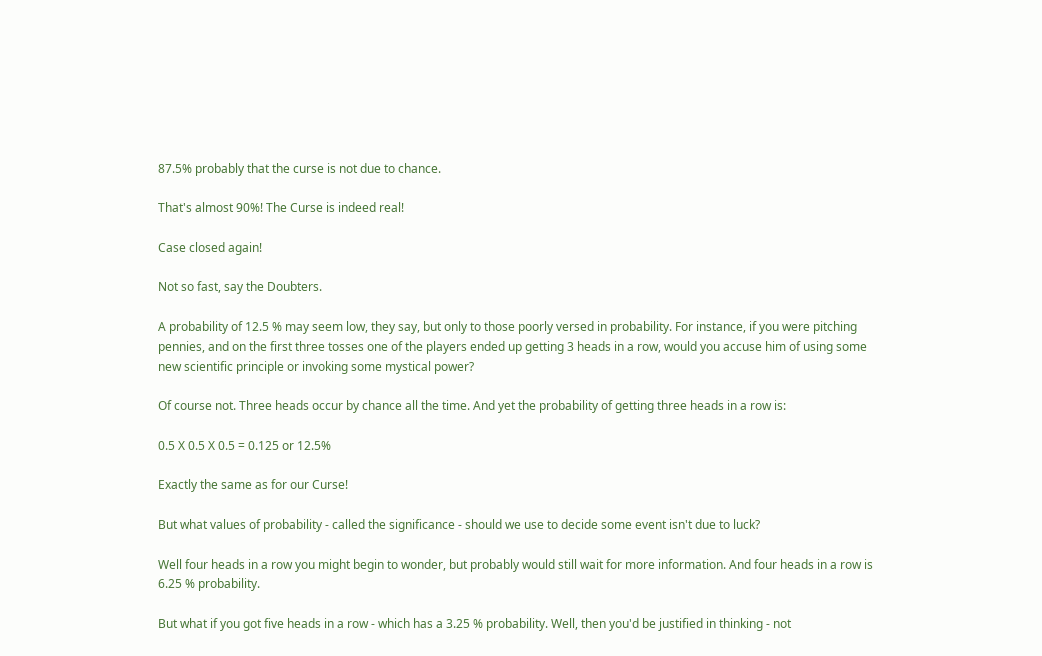87.5% probably that the curse is not due to chance.

That's almost 90%! The Curse is indeed real!

Case closed again!

Not so fast, say the Doubters.

A probability of 12.5 % may seem low, they say, but only to those poorly versed in probability. For instance, if you were pitching pennies, and on the first three tosses one of the players ended up getting 3 heads in a row, would you accuse him of using some new scientific principle or invoking some mystical power?

Of course not. Three heads occur by chance all the time. And yet the probability of getting three heads in a row is:

0.5 X 0.5 X 0.5 = 0.125 or 12.5%

Exactly the same as for our Curse!

But what values of probability - called the significance - should we use to decide some event isn't due to luck?

Well four heads in a row you might begin to wonder, but probably would still wait for more information. And four heads in a row is 6.25 % probability.

But what if you got five heads in a row - which has a 3.25 % probability. Well, then you'd be justified in thinking - not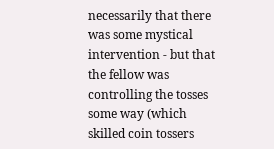necessarily that there was some mystical intervention - but that the fellow was controlling the tosses some way (which skilled coin tossers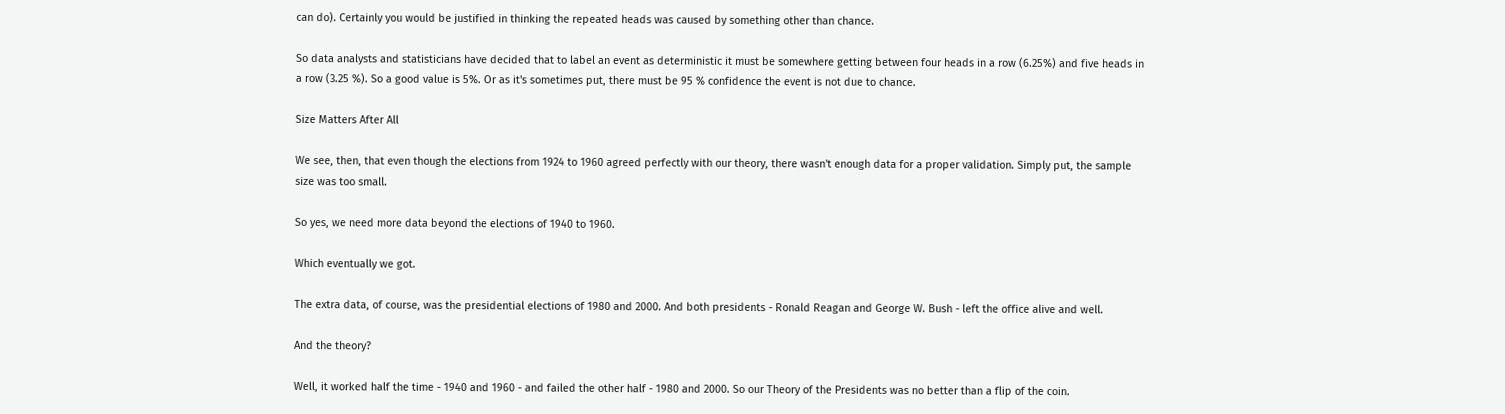can do). Certainly you would be justified in thinking the repeated heads was caused by something other than chance.

So data analysts and statisticians have decided that to label an event as deterministic it must be somewhere getting between four heads in a row (6.25%) and five heads in a row (3.25 %). So a good value is 5%. Or as it's sometimes put, there must be 95 % confidence the event is not due to chance.

Size Matters After All

We see, then, that even though the elections from 1924 to 1960 agreed perfectly with our theory, there wasn't enough data for a proper validation. Simply put, the sample size was too small.

So yes, we need more data beyond the elections of 1940 to 1960.

Which eventually we got.

The extra data, of course, was the presidential elections of 1980 and 2000. And both presidents - Ronald Reagan and George W. Bush - left the office alive and well.

And the theory?

Well, it worked half the time - 1940 and 1960 - and failed the other half - 1980 and 2000. So our Theory of the Presidents was no better than a flip of the coin.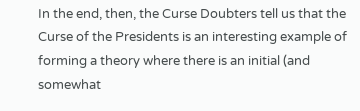In the end, then, the Curse Doubters tell us that the Curse of the Presidents is an interesting example of forming a theory where there is an initial (and somewhat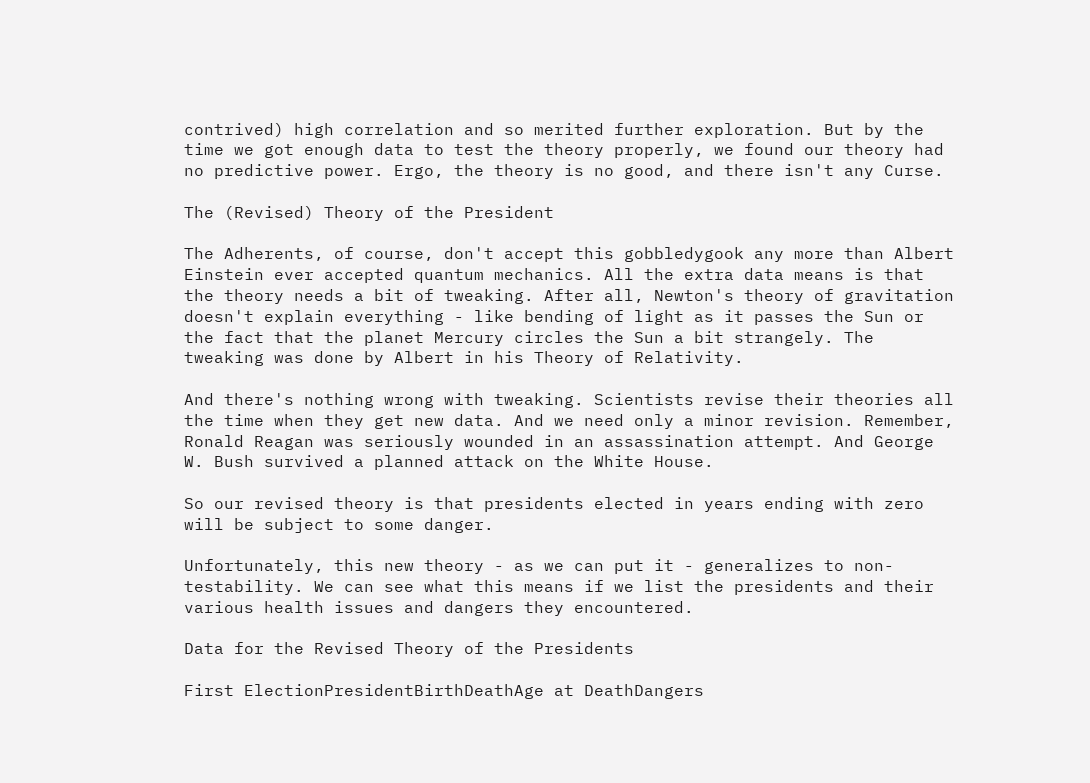contrived) high correlation and so merited further exploration. But by the time we got enough data to test the theory properly, we found our theory had no predictive power. Ergo, the theory is no good, and there isn't any Curse.

The (Revised) Theory of the President

The Adherents, of course, don't accept this gobbledygook any more than Albert Einstein ever accepted quantum mechanics. All the extra data means is that the theory needs a bit of tweaking. After all, Newton's theory of gravitation doesn't explain everything - like bending of light as it passes the Sun or the fact that the planet Mercury circles the Sun a bit strangely. The tweaking was done by Albert in his Theory of Relativity.

And there's nothing wrong with tweaking. Scientists revise their theories all the time when they get new data. And we need only a minor revision. Remember, Ronald Reagan was seriously wounded in an assassination attempt. And George W. Bush survived a planned attack on the White House.

So our revised theory is that presidents elected in years ending with zero will be subject to some danger.

Unfortunately, this new theory - as we can put it - generalizes to non-testability. We can see what this means if we list the presidents and their various health issues and dangers they encountered.

Data for the Revised Theory of the Presidents

First ElectionPresidentBirthDeathAge at DeathDangers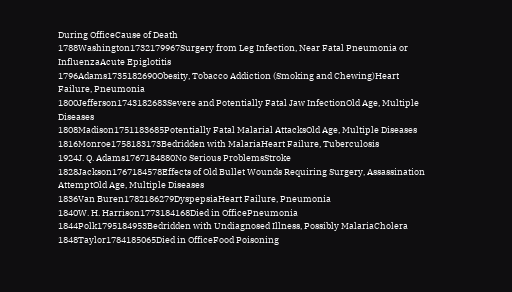During OfficeCause of Death
1788Washington1732179967Surgery from Leg Infection, Near Fatal Pneumonia or InfluenzaAcute Epiglotitis
1796Adams1735182690Obesity, Tobacco Addiction (Smoking and Chewing)Heart Failure, Pneumonia
1800Jefferson1743182683Severe and Potentially Fatal Jaw InfectionOld Age, Multiple Diseases
1808Madison1751183685Potentially Fatal Malarial AttacksOld Age, Multiple Diseases
1816Monroe1758183173Bedridden with MalariaHeart Failure, Tuberculosis
1924J. Q. Adams1767184880No Serious ProblemsStroke
1828Jackson1767184578Effects of Old Bullet Wounds Requiring Surgery, Assassination AttemptOld Age, Multiple Diseases
1836Van Buren1782186279DyspepsiaHeart Failure, Pneumonia
1840W. H. Harrison1773184168Died in OfficePneumonia
1844Polk1795184953Bedridden with Undiagnosed Illness, Possibly MalariaCholera
1848Taylor1784185065Died in OfficeFood Poisoning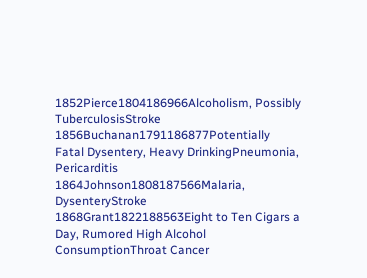1852Pierce1804186966Alcoholism, Possibly TuberculosisStroke
1856Buchanan1791186877Potentially Fatal Dysentery, Heavy DrinkingPneumonia, Pericarditis
1864Johnson1808187566Malaria, DysenteryStroke
1868Grant1822188563Eight to Ten Cigars a Day, Rumored High Alcohol ConsumptionThroat Cancer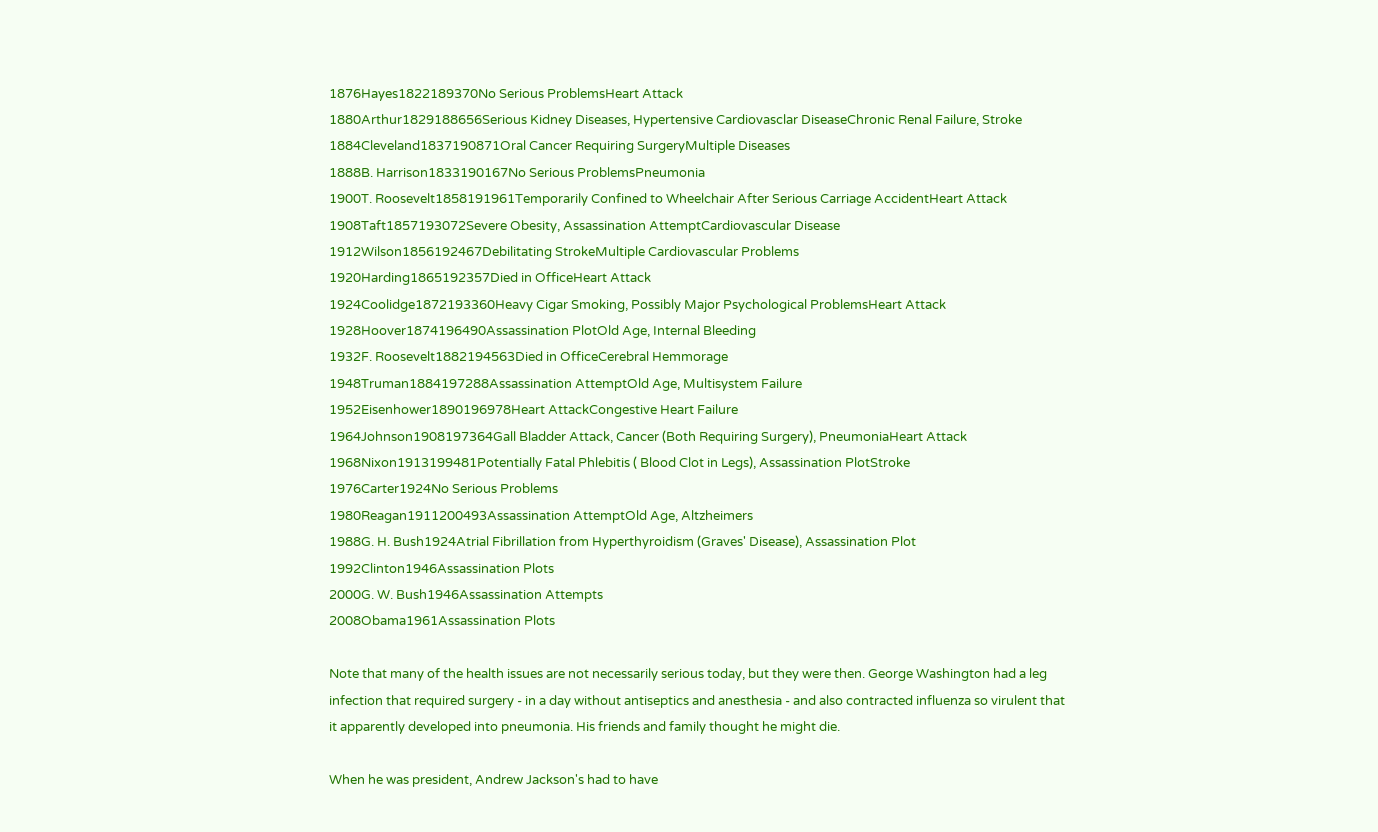1876Hayes1822189370No Serious ProblemsHeart Attack
1880Arthur1829188656Serious Kidney Diseases, Hypertensive Cardiovasclar DiseaseChronic Renal Failure, Stroke
1884Cleveland1837190871Oral Cancer Requiring SurgeryMultiple Diseases
1888B. Harrison1833190167No Serious ProblemsPneumonia
1900T. Roosevelt1858191961Temporarily Confined to Wheelchair After Serious Carriage AccidentHeart Attack
1908Taft1857193072Severe Obesity, Assassination AttemptCardiovascular Disease
1912Wilson1856192467Debilitating StrokeMultiple Cardiovascular Problems
1920Harding1865192357Died in OfficeHeart Attack
1924Coolidge1872193360Heavy Cigar Smoking, Possibly Major Psychological ProblemsHeart Attack
1928Hoover1874196490Assassination PlotOld Age, Internal Bleeding
1932F. Roosevelt1882194563Died in OfficeCerebral Hemmorage
1948Truman1884197288Assassination AttemptOld Age, Multisystem Failure
1952Eisenhower1890196978Heart AttackCongestive Heart Failure
1964Johnson1908197364Gall Bladder Attack, Cancer (Both Requiring Surgery), PneumoniaHeart Attack
1968Nixon1913199481Potentially Fatal Phlebitis ( Blood Clot in Legs), Assassination PlotStroke
1976Carter1924No Serious Problems
1980Reagan1911200493Assassination AttemptOld Age, Altzheimers
1988G. H. Bush1924Atrial Fibrillation from Hyperthyroidism (Graves' Disease), Assassination Plot
1992Clinton1946Assassination Plots
2000G. W. Bush1946Assassination Attempts
2008Obama1961Assassination Plots

Note that many of the health issues are not necessarily serious today, but they were then. George Washington had a leg infection that required surgery - in a day without antiseptics and anesthesia - and also contracted influenza so virulent that it apparently developed into pneumonia. His friends and family thought he might die.

When he was president, Andrew Jackson's had to have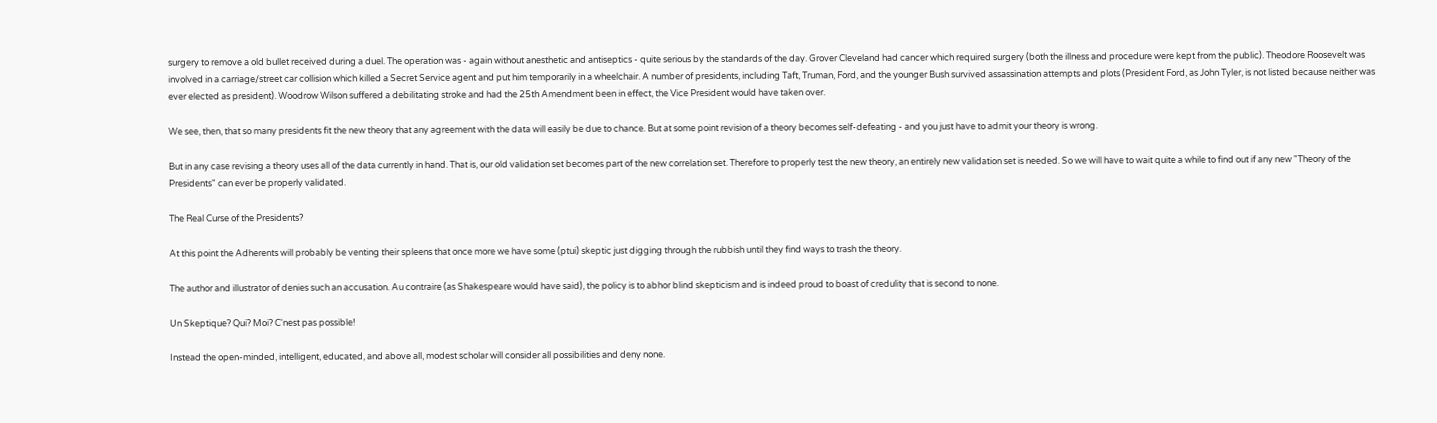surgery to remove a old bullet received during a duel. The operation was - again without anesthetic and antiseptics - quite serious by the standards of the day. Grover Cleveland had cancer which required surgery (both the illness and procedure were kept from the public). Theodore Roosevelt was involved in a carriage/street car collision which killed a Secret Service agent and put him temporarily in a wheelchair. A number of presidents, including Taft, Truman, Ford, and the younger Bush survived assassination attempts and plots (President Ford, as John Tyler, is not listed because neither was ever elected as president). Woodrow Wilson suffered a debilitating stroke and had the 25th Amendment been in effect, the Vice President would have taken over.

We see, then, that so many presidents fit the new theory that any agreement with the data will easily be due to chance. But at some point revision of a theory becomes self-defeating - and you just have to admit your theory is wrong.

But in any case revising a theory uses all of the data currently in hand. That is, our old validation set becomes part of the new correlation set. Therefore to properly test the new theory, an entirely new validation set is needed. So we will have to wait quite a while to find out if any new "Theory of the Presidents" can ever be properly validated.

The Real Curse of the Presidents?

At this point the Adherents will probably be venting their spleens that once more we have some (ptui) skeptic just digging through the rubbish until they find ways to trash the theory.

The author and illustrator of denies such an accusation. Au contraire (as Shakespeare would have said), the policy is to abhor blind skepticism and is indeed proud to boast of credulity that is second to none.

Un Skeptique? Qui? Moi? C'nest pas possible!

Instead the open-minded, intelligent, educated, and above all, modest scholar will consider all possibilities and deny none.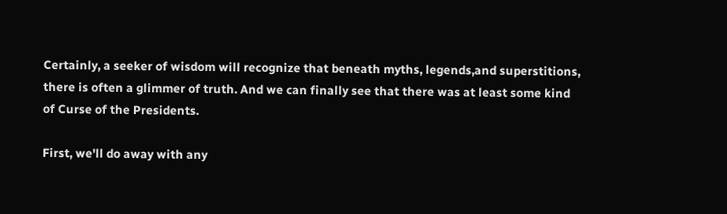Certainly, a seeker of wisdom will recognize that beneath myths, legends,and superstitions, there is often a glimmer of truth. And we can finally see that there was at least some kind of Curse of the Presidents.

First, we'll do away with any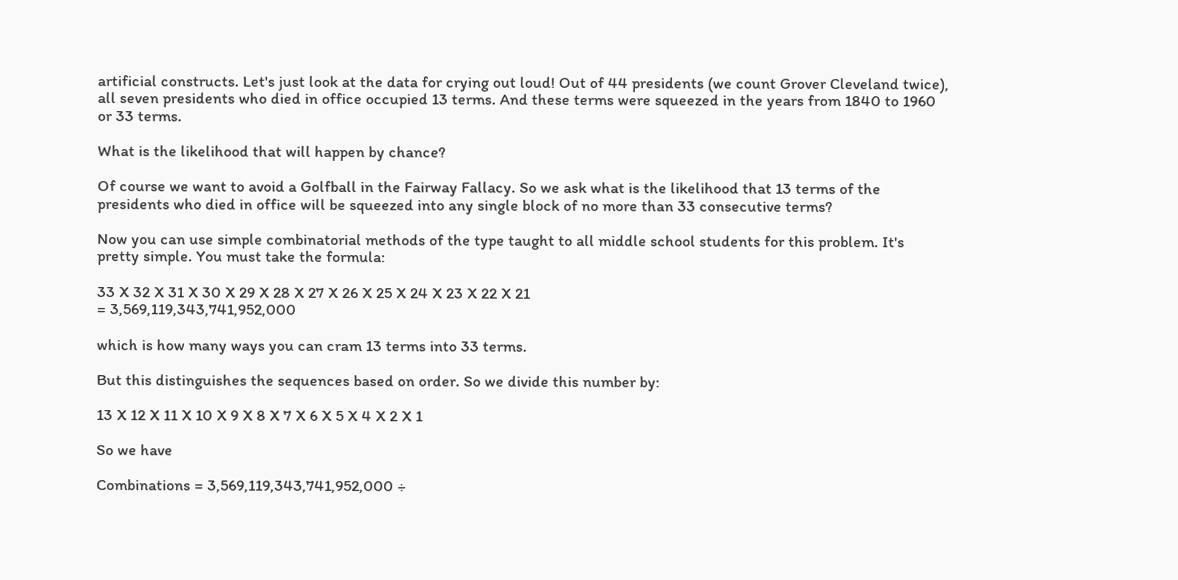artificial constructs. Let's just look at the data for crying out loud! Out of 44 presidents (we count Grover Cleveland twice), all seven presidents who died in office occupied 13 terms. And these terms were squeezed in the years from 1840 to 1960 or 33 terms.

What is the likelihood that will happen by chance?

Of course we want to avoid a Golfball in the Fairway Fallacy. So we ask what is the likelihood that 13 terms of the presidents who died in office will be squeezed into any single block of no more than 33 consecutive terms?

Now you can use simple combinatorial methods of the type taught to all middle school students for this problem. It's pretty simple. You must take the formula:

33 X 32 X 31 X 30 X 29 X 28 X 27 X 26 X 25 X 24 X 23 X 22 X 21
= 3,569,119,343,741,952,000

which is how many ways you can cram 13 terms into 33 terms.

But this distinguishes the sequences based on order. So we divide this number by:

13 X 12 X 11 X 10 X 9 X 8 X 7 X 6 X 5 X 4 X 2 X 1

So we have

Combinations = 3,569,119,343,741,952,000 ÷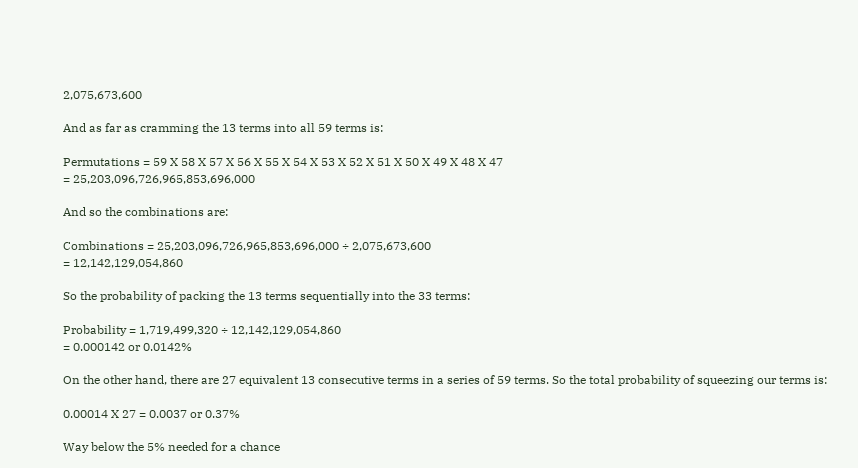2,075,673,600

And as far as cramming the 13 terms into all 59 terms is:

Permutations = 59 X 58 X 57 X 56 X 55 X 54 X 53 X 52 X 51 X 50 X 49 X 48 X 47
= 25,203,096,726,965,853,696,000

And so the combinations are:

Combinations = 25,203,096,726,965,853,696,000 ÷ 2,075,673,600
= 12,142,129,054,860

So the probability of packing the 13 terms sequentially into the 33 terms:

Probability = 1,719,499,320 ÷ 12,142,129,054,860
= 0.000142 or 0.0142%

On the other hand, there are 27 equivalent 13 consecutive terms in a series of 59 terms. So the total probability of squeezing our terms is:

0.00014 X 27 = 0.0037 or 0.37%

Way below the 5% needed for a chance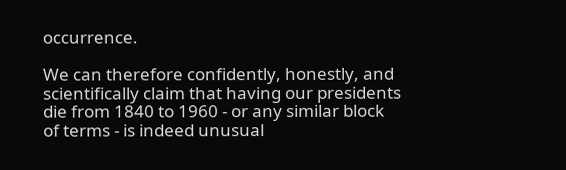occurrence.

We can therefore confidently, honestly, and scientifically claim that having our presidents die from 1840 to 1960 - or any similar block of terms - is indeed unusual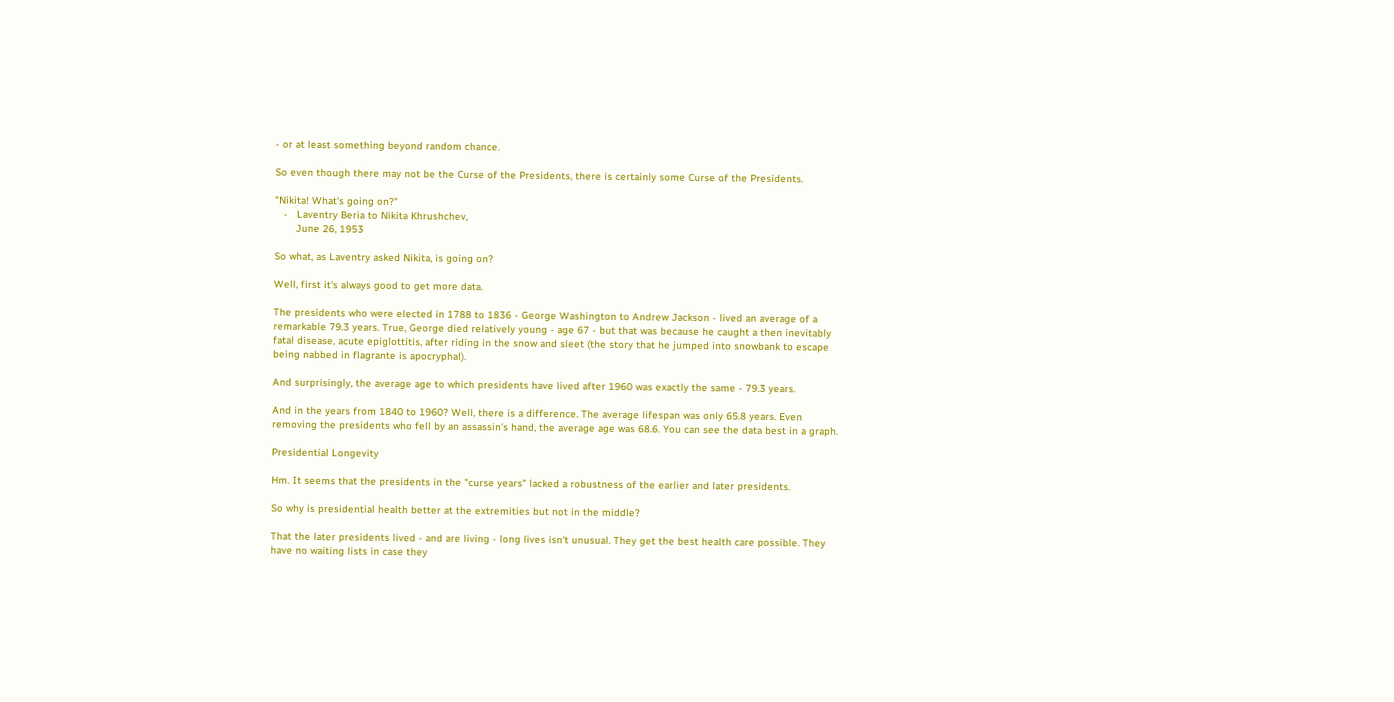- or at least something beyond random chance.

So even though there may not be the Curse of the Presidents, there is certainly some Curse of the Presidents.

"Nikita! What's going on?"
   -   Laventry Beria to Nikita Khrushchev,
       June 26, 1953

So what, as Laventry asked Nikita, is going on?

Well, first it's always good to get more data.

The presidents who were elected in 1788 to 1836 - George Washington to Andrew Jackson - lived an average of a remarkable 79.3 years. True, George died relatively young - age 67 - but that was because he caught a then inevitably fatal disease, acute epiglottitis, after riding in the snow and sleet (the story that he jumped into snowbank to escape being nabbed in flagrante is apocryphal).

And surprisingly, the average age to which presidents have lived after 1960 was exactly the same - 79.3 years.

And in the years from 1840 to 1960? Well, there is a difference. The average lifespan was only 65.8 years. Even removing the presidents who fell by an assassin's hand, the average age was 68.6. You can see the data best in a graph.

Presidential Longevity

Hm. It seems that the presidents in the "curse years" lacked a robustness of the earlier and later presidents.

So why is presidential health better at the extremities but not in the middle?

That the later presidents lived - and are living - long lives isn't unusual. They get the best health care possible. They have no waiting lists in case they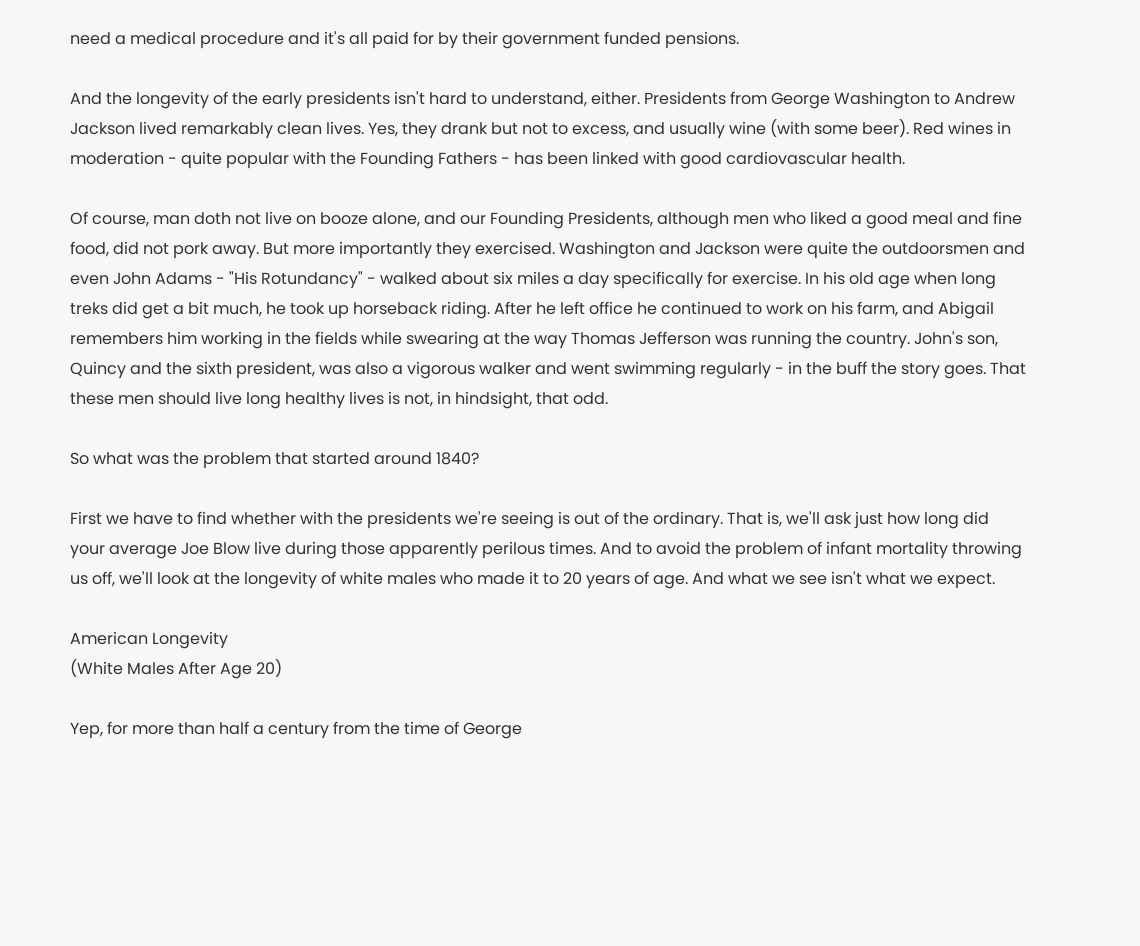need a medical procedure and it's all paid for by their government funded pensions.

And the longevity of the early presidents isn't hard to understand, either. Presidents from George Washington to Andrew Jackson lived remarkably clean lives. Yes, they drank but not to excess, and usually wine (with some beer). Red wines in moderation - quite popular with the Founding Fathers - has been linked with good cardiovascular health.

Of course, man doth not live on booze alone, and our Founding Presidents, although men who liked a good meal and fine food, did not pork away. But more importantly they exercised. Washington and Jackson were quite the outdoorsmen and even John Adams - "His Rotundancy" - walked about six miles a day specifically for exercise. In his old age when long treks did get a bit much, he took up horseback riding. After he left office he continued to work on his farm, and Abigail remembers him working in the fields while swearing at the way Thomas Jefferson was running the country. John's son, Quincy and the sixth president, was also a vigorous walker and went swimming regularly - in the buff the story goes. That these men should live long healthy lives is not, in hindsight, that odd.

So what was the problem that started around 1840?

First we have to find whether with the presidents we're seeing is out of the ordinary. That is, we'll ask just how long did your average Joe Blow live during those apparently perilous times. And to avoid the problem of infant mortality throwing us off, we'll look at the longevity of white males who made it to 20 years of age. And what we see isn't what we expect.

American Longevity
(White Males After Age 20)

Yep, for more than half a century from the time of George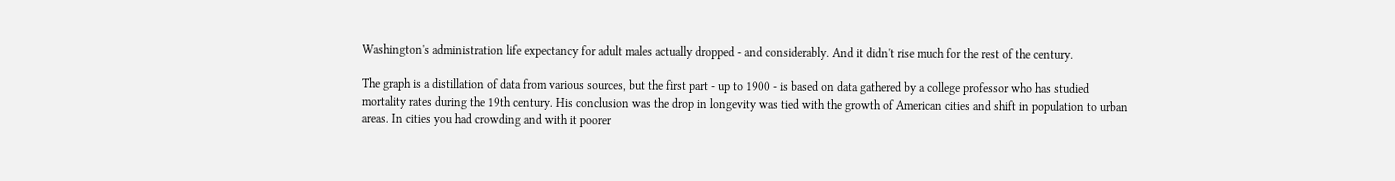Washington's administration life expectancy for adult males actually dropped - and considerably. And it didn't rise much for the rest of the century.

The graph is a distillation of data from various sources, but the first part - up to 1900 - is based on data gathered by a college professor who has studied mortality rates during the 19th century. His conclusion was the drop in longevity was tied with the growth of American cities and shift in population to urban areas. In cities you had crowding and with it poorer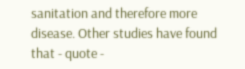sanitation and therefore more disease. Other studies have found that - quote -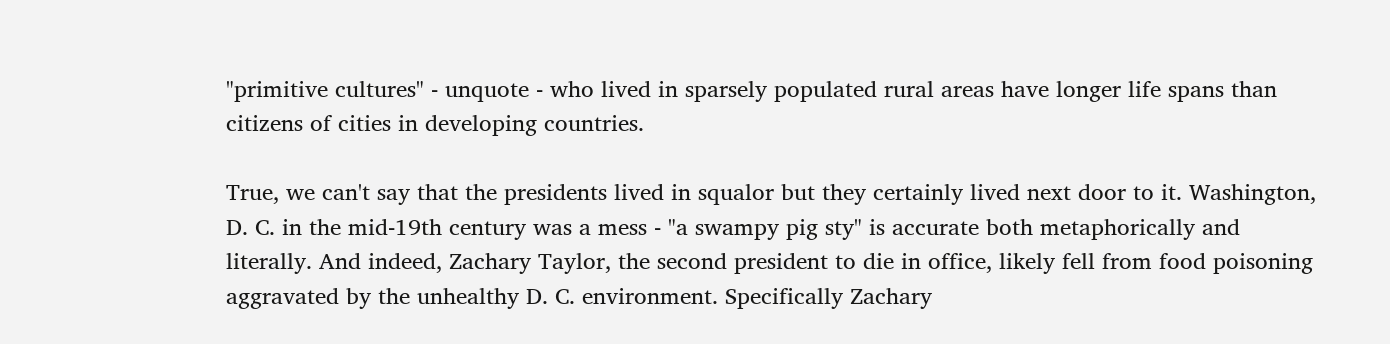"primitive cultures" - unquote - who lived in sparsely populated rural areas have longer life spans than citizens of cities in developing countries.

True, we can't say that the presidents lived in squalor but they certainly lived next door to it. Washington, D. C. in the mid-19th century was a mess - "a swampy pig sty" is accurate both metaphorically and literally. And indeed, Zachary Taylor, the second president to die in office, likely fell from food poisoning aggravated by the unhealthy D. C. environment. Specifically Zachary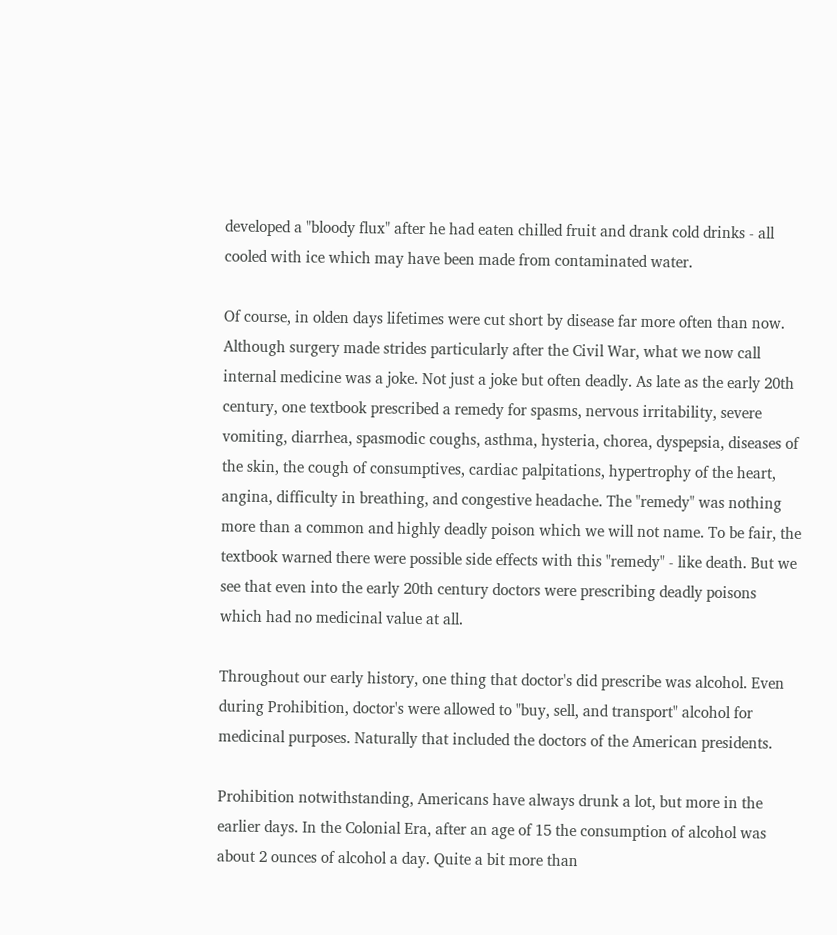developed a "bloody flux" after he had eaten chilled fruit and drank cold drinks - all cooled with ice which may have been made from contaminated water.

Of course, in olden days lifetimes were cut short by disease far more often than now. Although surgery made strides particularly after the Civil War, what we now call internal medicine was a joke. Not just a joke but often deadly. As late as the early 20th century, one textbook prescribed a remedy for spasms, nervous irritability, severe vomiting, diarrhea, spasmodic coughs, asthma, hysteria, chorea, dyspepsia, diseases of the skin, the cough of consumptives, cardiac palpitations, hypertrophy of the heart, angina, difficulty in breathing, and congestive headache. The "remedy" was nothing more than a common and highly deadly poison which we will not name. To be fair, the textbook warned there were possible side effects with this "remedy" - like death. But we see that even into the early 20th century doctors were prescribing deadly poisons which had no medicinal value at all.

Throughout our early history, one thing that doctor's did prescribe was alcohol. Even during Prohibition, doctor's were allowed to "buy, sell, and transport" alcohol for medicinal purposes. Naturally that included the doctors of the American presidents.

Prohibition notwithstanding, Americans have always drunk a lot, but more in the earlier days. In the Colonial Era, after an age of 15 the consumption of alcohol was about 2 ounces of alcohol a day. Quite a bit more than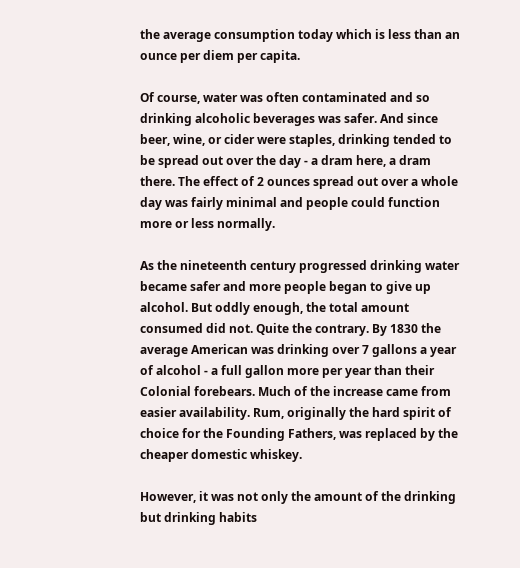the average consumption today which is less than an ounce per diem per capita.

Of course, water was often contaminated and so drinking alcoholic beverages was safer. And since beer, wine, or cider were staples, drinking tended to be spread out over the day - a dram here, a dram there. The effect of 2 ounces spread out over a whole day was fairly minimal and people could function more or less normally.

As the nineteenth century progressed drinking water became safer and more people began to give up alcohol. But oddly enough, the total amount consumed did not. Quite the contrary. By 1830 the average American was drinking over 7 gallons a year of alcohol - a full gallon more per year than their Colonial forebears. Much of the increase came from easier availability. Rum, originally the hard spirit of choice for the Founding Fathers, was replaced by the cheaper domestic whiskey.

However, it was not only the amount of the drinking but drinking habits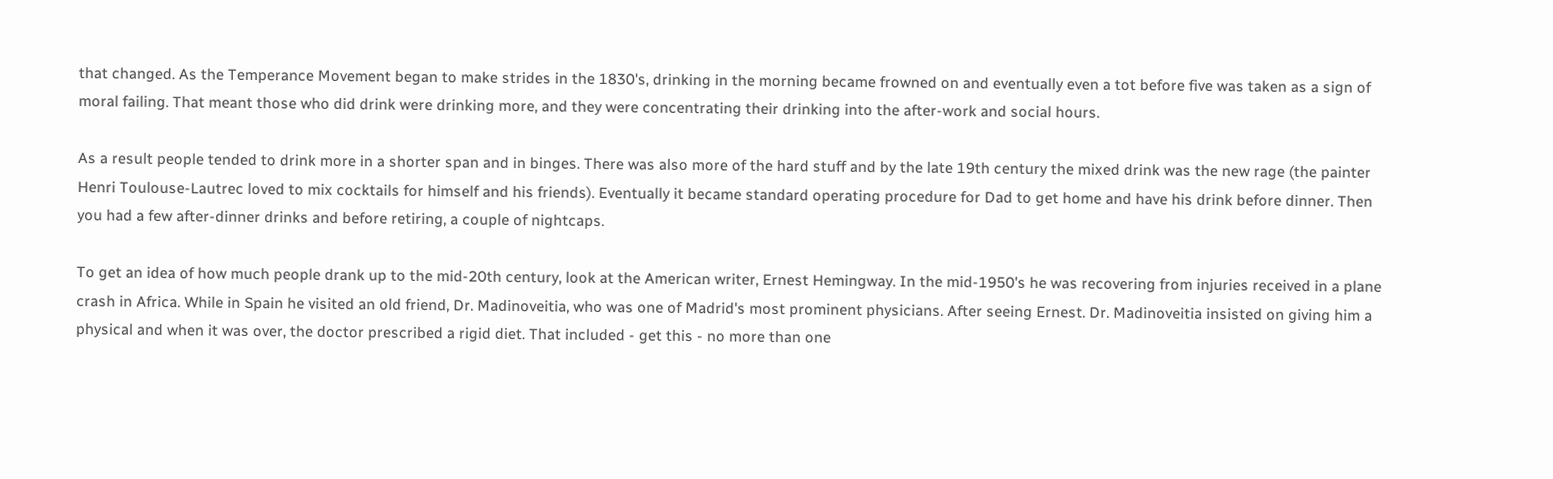that changed. As the Temperance Movement began to make strides in the 1830's, drinking in the morning became frowned on and eventually even a tot before five was taken as a sign of moral failing. That meant those who did drink were drinking more, and they were concentrating their drinking into the after-work and social hours.

As a result people tended to drink more in a shorter span and in binges. There was also more of the hard stuff and by the late 19th century the mixed drink was the new rage (the painter Henri Toulouse-Lautrec loved to mix cocktails for himself and his friends). Eventually it became standard operating procedure for Dad to get home and have his drink before dinner. Then you had a few after-dinner drinks and before retiring, a couple of nightcaps.

To get an idea of how much people drank up to the mid-20th century, look at the American writer, Ernest Hemingway. In the mid-1950's he was recovering from injuries received in a plane crash in Africa. While in Spain he visited an old friend, Dr. Madinoveitia, who was one of Madrid's most prominent physicians. After seeing Ernest. Dr. Madinoveitia insisted on giving him a physical and when it was over, the doctor prescribed a rigid diet. That included - get this - no more than one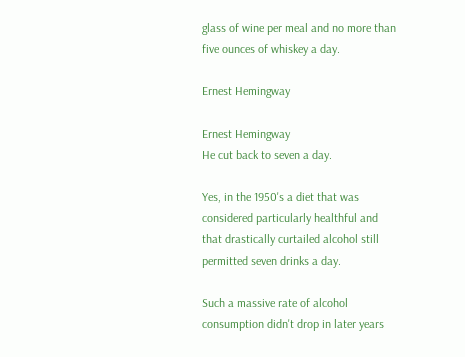glass of wine per meal and no more than five ounces of whiskey a day.

Ernest Hemingway

Ernest Hemingway
He cut back to seven a day.

Yes, in the 1950's a diet that was considered particularly healthful and that drastically curtailed alcohol still permitted seven drinks a day.

Such a massive rate of alcohol consumption didn't drop in later years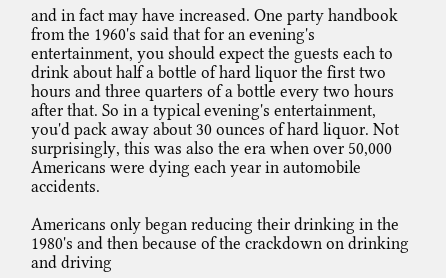and in fact may have increased. One party handbook from the 1960's said that for an evening's entertainment, you should expect the guests each to drink about half a bottle of hard liquor the first two hours and three quarters of a bottle every two hours after that. So in a typical evening's entertainment, you'd pack away about 30 ounces of hard liquor. Not surprisingly, this was also the era when over 50,000 Americans were dying each year in automobile accidents.

Americans only began reducing their drinking in the 1980's and then because of the crackdown on drinking and driving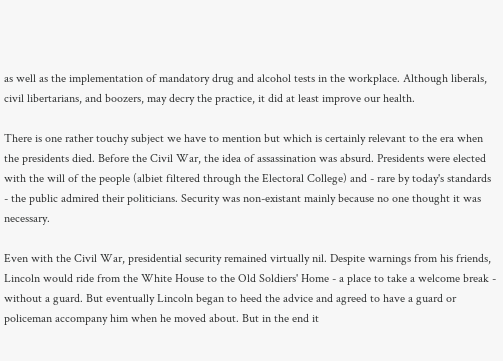as well as the implementation of mandatory drug and alcohol tests in the workplace. Although liberals, civil libertarians, and boozers, may decry the practice, it did at least improve our health.

There is one rather touchy subject we have to mention but which is certainly relevant to the era when the presidents died. Before the Civil War, the idea of assassination was absurd. Presidents were elected with the will of the people (albiet filtered through the Electoral College) and - rare by today's standards - the public admired their politicians. Security was non-existant mainly because no one thought it was necessary.

Even with the Civil War, presidential security remained virtually nil. Despite warnings from his friends, Lincoln would ride from the White House to the Old Soldiers' Home - a place to take a welcome break - without a guard. But eventually Lincoln began to heed the advice and agreed to have a guard or policeman accompany him when he moved about. But in the end it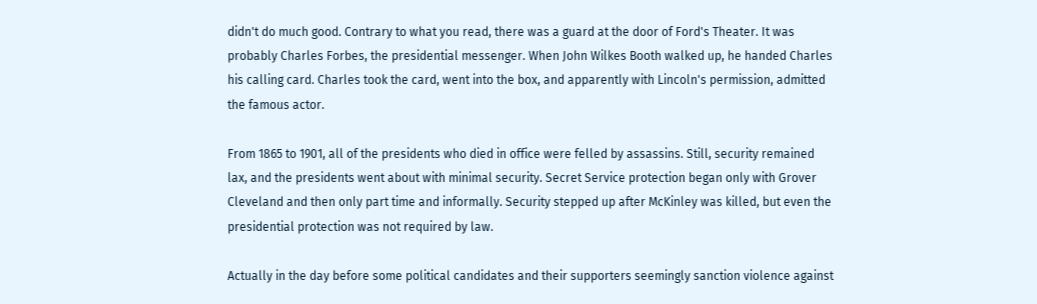didn't do much good. Contrary to what you read, there was a guard at the door of Ford's Theater. It was probably Charles Forbes, the presidential messenger. When John Wilkes Booth walked up, he handed Charles his calling card. Charles took the card, went into the box, and apparently with Lincoln's permission, admitted the famous actor.

From 1865 to 1901, all of the presidents who died in office were felled by assassins. Still, security remained lax, and the presidents went about with minimal security. Secret Service protection began only with Grover Cleveland and then only part time and informally. Security stepped up after McKinley was killed, but even the presidential protection was not required by law.

Actually in the day before some political candidates and their supporters seemingly sanction violence against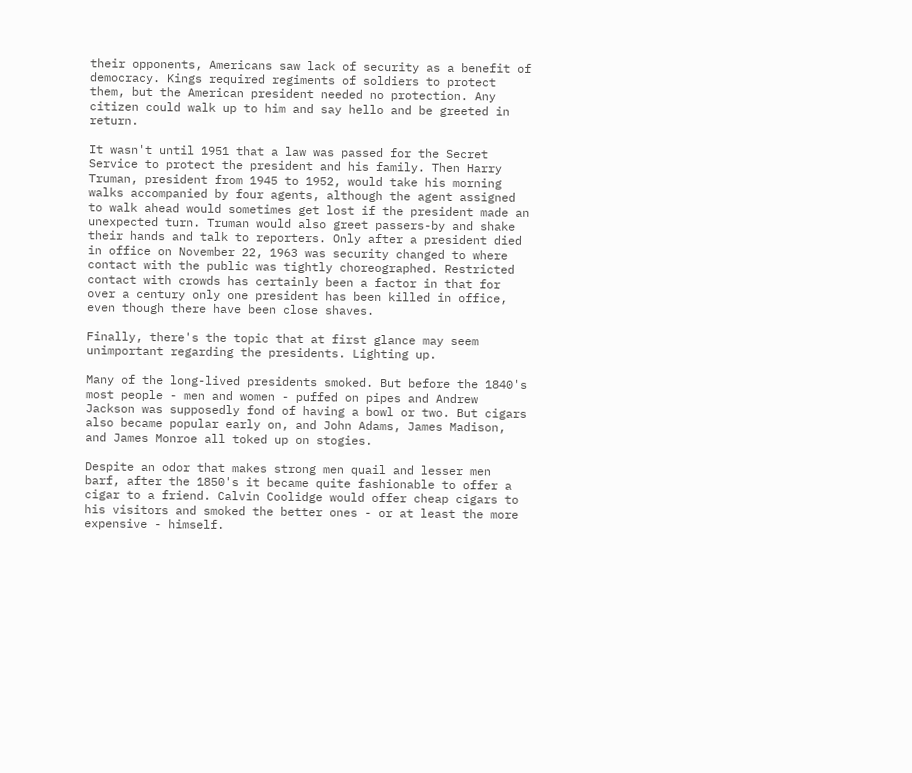their opponents, Americans saw lack of security as a benefit of democracy. Kings required regiments of soldiers to protect them, but the American president needed no protection. Any citizen could walk up to him and say hello and be greeted in return.

It wasn't until 1951 that a law was passed for the Secret Service to protect the president and his family. Then Harry Truman, president from 1945 to 1952, would take his morning walks accompanied by four agents, although the agent assigned to walk ahead would sometimes get lost if the president made an unexpected turn. Truman would also greet passers-by and shake their hands and talk to reporters. Only after a president died in office on November 22, 1963 was security changed to where contact with the public was tightly choreographed. Restricted contact with crowds has certainly been a factor in that for over a century only one president has been killed in office, even though there have been close shaves.

Finally, there's the topic that at first glance may seem unimportant regarding the presidents. Lighting up.

Many of the long-lived presidents smoked. But before the 1840's most people - men and women - puffed on pipes and Andrew Jackson was supposedly fond of having a bowl or two. But cigars also became popular early on, and John Adams, James Madison, and James Monroe all toked up on stogies.

Despite an odor that makes strong men quail and lesser men barf, after the 1850's it became quite fashionable to offer a cigar to a friend. Calvin Coolidge would offer cheap cigars to his visitors and smoked the better ones - or at least the more expensive - himself.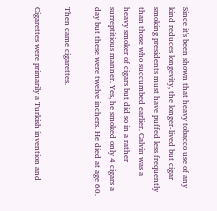Since it's been shown that heavy tobacco use of any kind reduces longevity, the longer-lived but cigar smoking presidents must have puffed less frequently than those who succumbed earlier. Calvin was a heavy smoker of cigars but did so in a rather surreptitious manner. Yes, he smoked only 4 cigars a day but these were twelve inchers. He died at age 60.

Then came cigarettes.

Cigarettes were primarily a Turkish invention and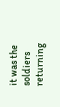it was the soldiers returning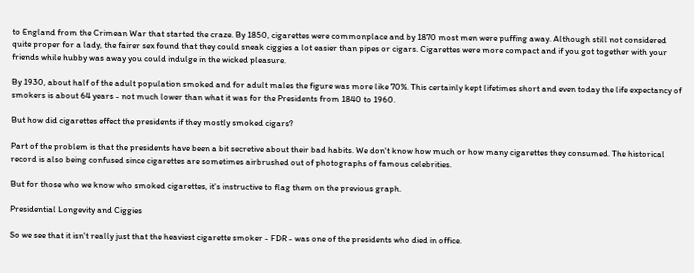to England from the Crimean War that started the craze. By 1850, cigarettes were commonplace and by 1870 most men were puffing away. Although still not considered quite proper for a lady, the fairer sex found that they could sneak ciggies a lot easier than pipes or cigars. Cigarettes were more compact and if you got together with your friends while hubby was away you could indulge in the wicked pleasure.

By 1930, about half of the adult population smoked and for adult males the figure was more like 70%. This certainly kept lifetimes short and even today the life expectancy of smokers is about 64 years - not much lower than what it was for the Presidents from 1840 to 1960.

But how did cigarettes effect the presidents if they mostly smoked cigars?

Part of the problem is that the presidents have been a bit secretive about their bad habits. We don't know how much or how many cigarettes they consumed. The historical record is also being confused since cigarettes are sometimes airbrushed out of photographs of famous celebrities.

But for those who we know who smoked cigarettes, it's instructive to flag them on the previous graph.

Presidential Longevity and Ciggies

So we see that it isn't really just that the heaviest cigarette smoker - FDR - was one of the presidents who died in office.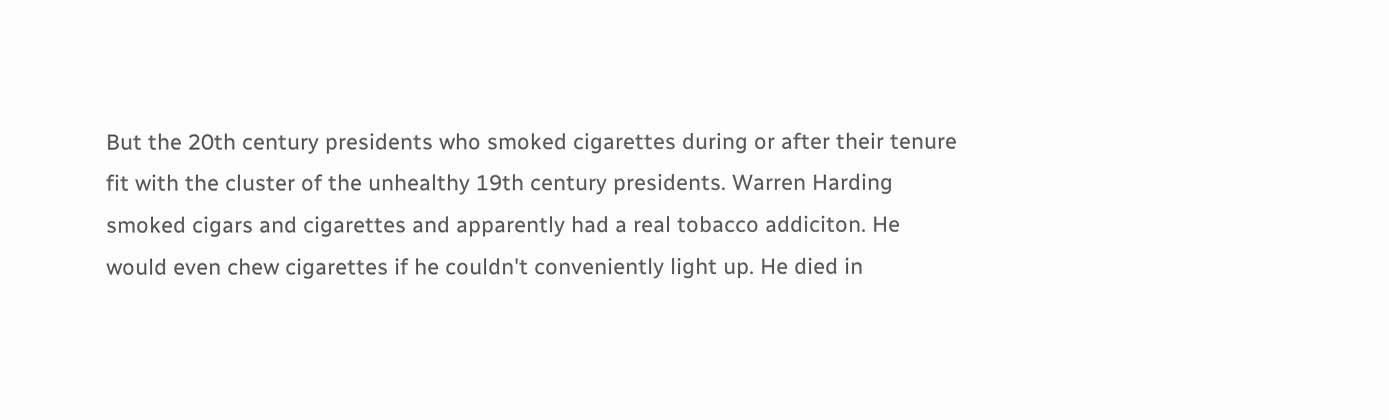But the 20th century presidents who smoked cigarettes during or after their tenure fit with the cluster of the unhealthy 19th century presidents. Warren Harding smoked cigars and cigarettes and apparently had a real tobacco addiciton. He would even chew cigarettes if he couldn't conveniently light up. He died in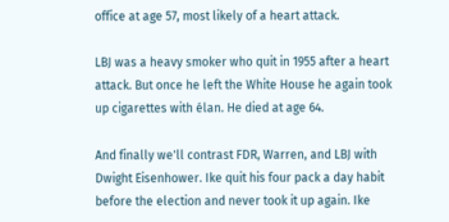office at age 57, most likely of a heart attack.

LBJ was a heavy smoker who quit in 1955 after a heart attack. But once he left the White House he again took up cigarettes with élan. He died at age 64.

And finally we'll contrast FDR, Warren, and LBJ with Dwight Eisenhower. Ike quit his four pack a day habit before the election and never took it up again. Ike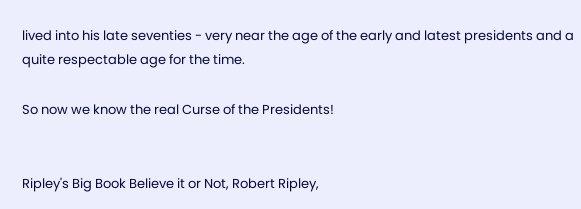lived into his late seventies - very near the age of the early and latest presidents and a quite respectable age for the time.

So now we know the real Curse of the Presidents!


Ripley's Big Book Believe it or Not, Robert Ripley,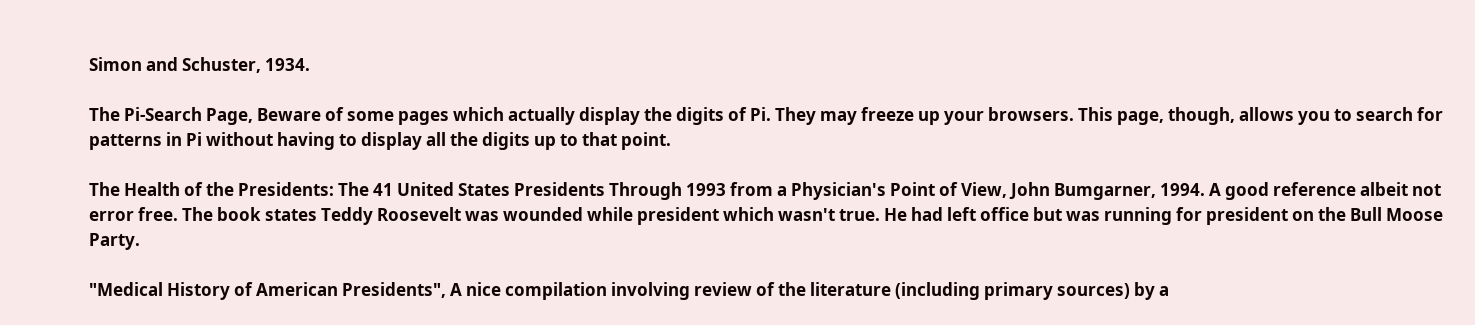Simon and Schuster, 1934.

The Pi-Search Page, Beware of some pages which actually display the digits of Pi. They may freeze up your browsers. This page, though, allows you to search for patterns in Pi without having to display all the digits up to that point.

The Health of the Presidents: The 41 United States Presidents Through 1993 from a Physician's Point of View, John Bumgarner, 1994. A good reference albeit not error free. The book states Teddy Roosevelt was wounded while president which wasn't true. He had left office but was running for president on the Bull Moose Party.

"Medical History of American Presidents", A nice compilation involving review of the literature (including primary sources) by a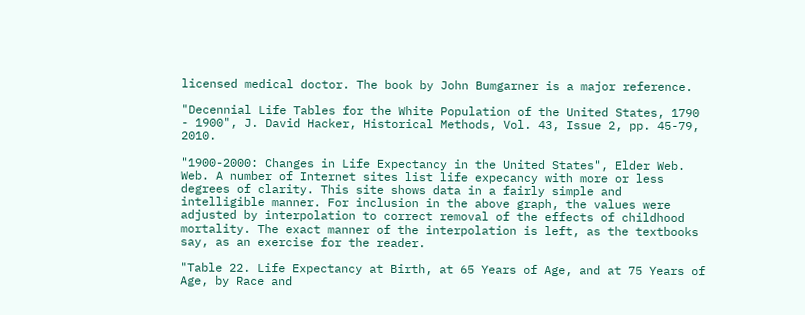licensed medical doctor. The book by John Bumgarner is a major reference.

"Decennial Life Tables for the White Population of the United States, 1790 - 1900", J. David Hacker, Historical Methods, Vol. 43, Issue 2, pp. 45-79, 2010.

"1900-2000: Changes in Life Expectancy in the United States", Elder Web. Web. A number of Internet sites list life expecancy with more or less degrees of clarity. This site shows data in a fairly simple and intelligible manner. For inclusion in the above graph, the values were adjusted by interpolation to correct removal of the effects of childhood mortality. The exact manner of the interpolation is left, as the textbooks say, as an exercise for the reader.

"Table 22. Life Expectancy at Birth, at 65 Years of Age, and at 75 Years of Age, by Race and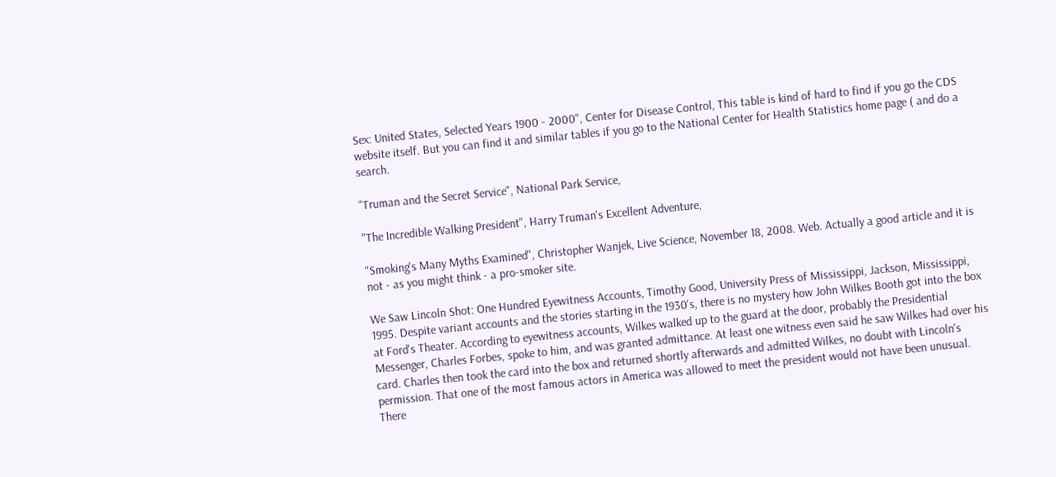Sex: United States, Selected Years 1900 - 2000", Center for Disease Control, This table is kind of hard to find if you go the CDS website itself. But you can find it and similar tables if you go to the National Center for Health Statistics home page ( and do a search.

"Truman and the Secret Service", National Park Service,

"The Incredible Walking President", Harry Truman's Excellent Adventure,

"Smoking's Many Myths Examined", Christopher Wanjek, Live Science, November 18, 2008. Web. Actually a good article and it is not - as you might think - a pro-smoker site.

We Saw Lincoln Shot: One Hundred Eyewitness Accounts, Timothy Good, University Press of Mississippi, Jackson, Mississippi, 1995. Despite variant accounts and the stories starting in the 1930's, there is no mystery how John Wilkes Booth got into the box at Ford's Theater. According to eyewitness accounts, Wilkes walked up to the guard at the door, probably the Presidential Messenger, Charles Forbes, spoke to him, and was granted admittance. At least one witness even said he saw Wilkes had over his card. Charles then took the card into the box and returned shortly afterwards and admitted Wilkes, no doubt with Lincoln's permission. That one of the most famous actors in America was allowed to meet the president would not have been unusual. There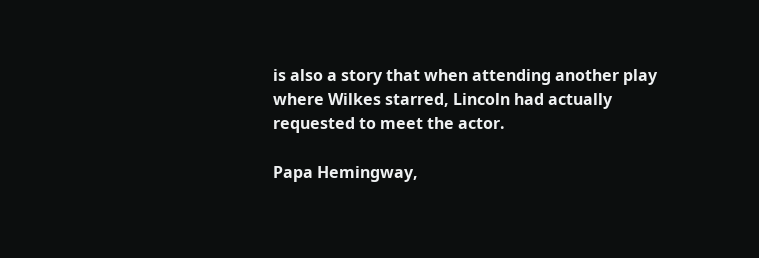is also a story that when attending another play where Wilkes starred, Lincoln had actually requested to meet the actor.

Papa Hemingway,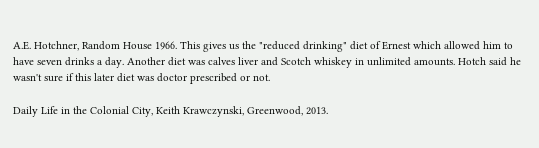A.E. Hotchner, Random House 1966. This gives us the "reduced drinking" diet of Ernest which allowed him to have seven drinks a day. Another diet was calves liver and Scotch whiskey in unlimited amounts. Hotch said he wasn't sure if this later diet was doctor prescribed or not.

Daily Life in the Colonial City, Keith Krawczynski, Greenwood, 2013.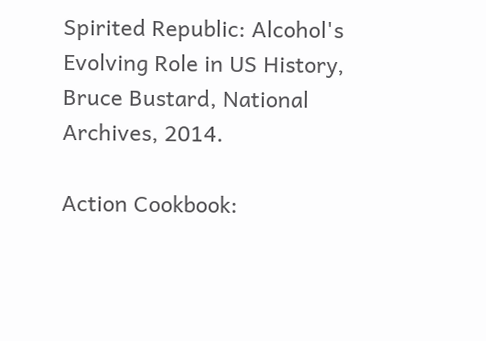Spirited Republic: Alcohol's Evolving Role in US History, Bruce Bustard, National Archives, 2014.

Action Cookbook: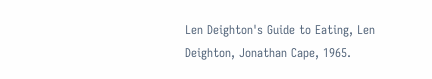Len Deighton's Guide to Eating, Len Deighton, Jonathan Cape, 1965.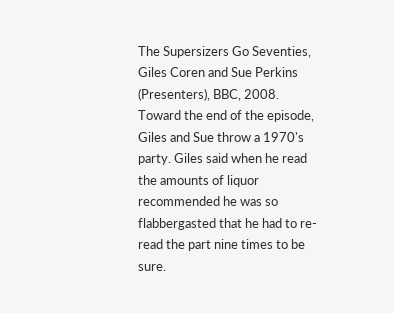The Supersizers Go Seventies, Giles Coren and Sue Perkins (Presenters), BBC, 2008. Toward the end of the episode, Giles and Sue throw a 1970's party. Giles said when he read the amounts of liquor recommended he was so flabbergasted that he had to re-read the part nine times to be sure.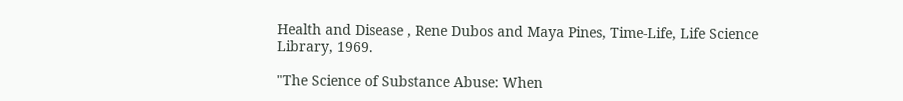Health and Disease , Rene Dubos and Maya Pines, Time-Life, Life Science Library, 1969.

"The Science of Substance Abuse: When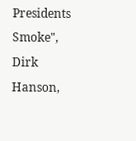Presidents Smoke", Dirk Hanson,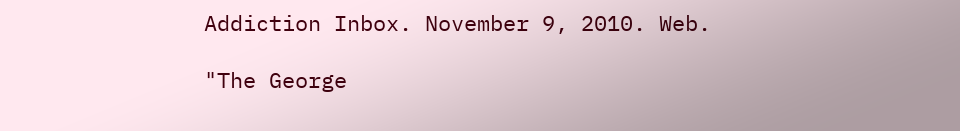Addiction Inbox. November 9, 2010. Web.

"The George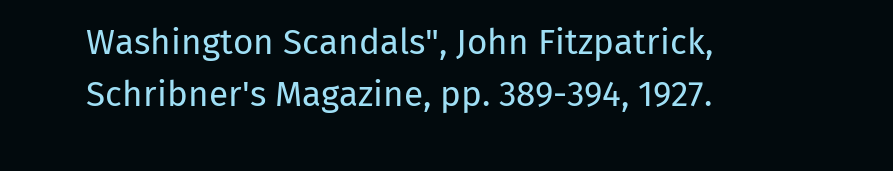Washington Scandals", John Fitzpatrick, Schribner's Magazine, pp. 389-394, 1927.